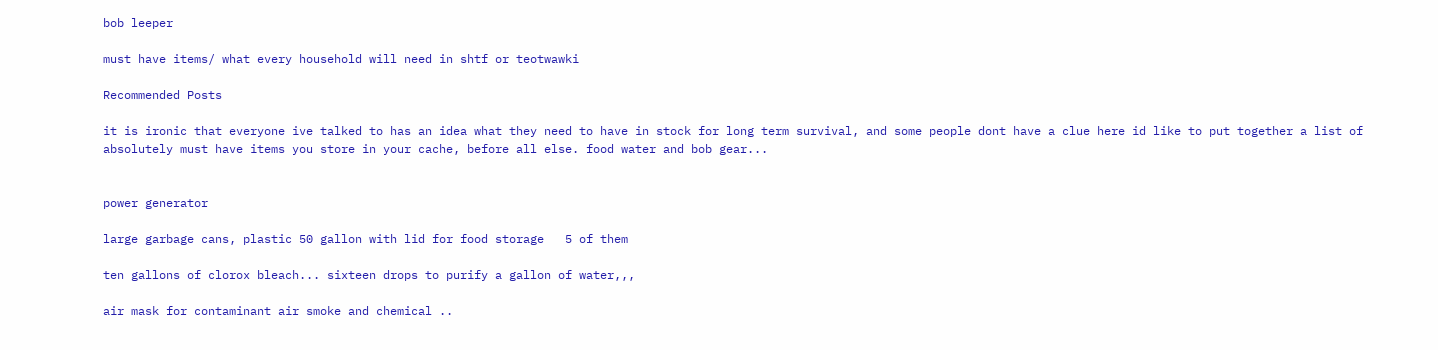bob leeper

must have items/ what every household will need in shtf or teotwawki

Recommended Posts

it is ironic that everyone ive talked to has an idea what they need to have in stock for long term survival, and some people dont have a clue here id like to put together a list of absolutely must have items you store in your cache, before all else. food water and bob gear...


power generator

large garbage cans, plastic 50 gallon with lid for food storage   5 of them

ten gallons of clorox bleach... sixteen drops to purify a gallon of water,,,

air mask for contaminant air smoke and chemical ..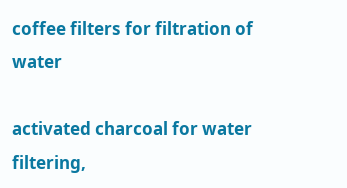coffee filters for filtration of water

activated charcoal for water filtering,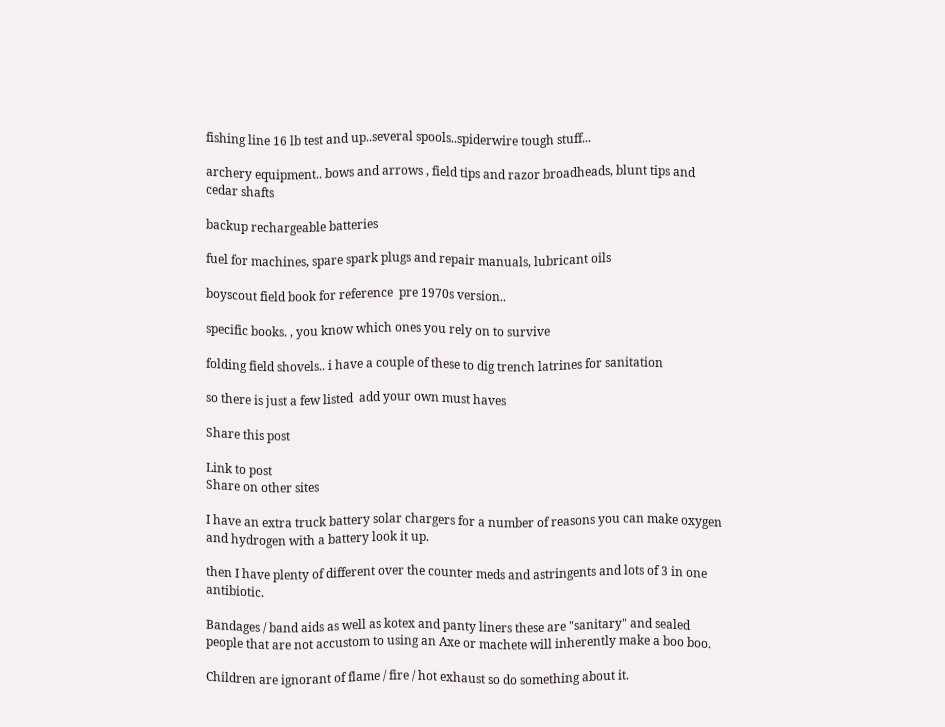fishing line 16 lb test and up..several spools..spiderwire tough stuff...

archery equipment.. bows and arrows , field tips and razor broadheads, blunt tips and cedar shafts

backup rechargeable batteries

fuel for machines, spare spark plugs and repair manuals, lubricant oils

boyscout field book for reference  pre 1970s version..

specific books. , you know which ones you rely on to survive

folding field shovels.. i have a couple of these to dig trench latrines for sanitation

so there is just a few listed  add your own must haves

Share this post

Link to post
Share on other sites

I have an extra truck battery solar chargers for a number of reasons you can make oxygen and hydrogen with a battery look it up.

then I have plenty of different over the counter meds and astringents and lots of 3 in one antibiotic.

Bandages / band aids as well as kotex and panty liners these are "sanitary" and sealed people that are not accustom to using an Axe or machete will inherently make a boo boo.

Children are ignorant of flame / fire / hot exhaust so do something about it.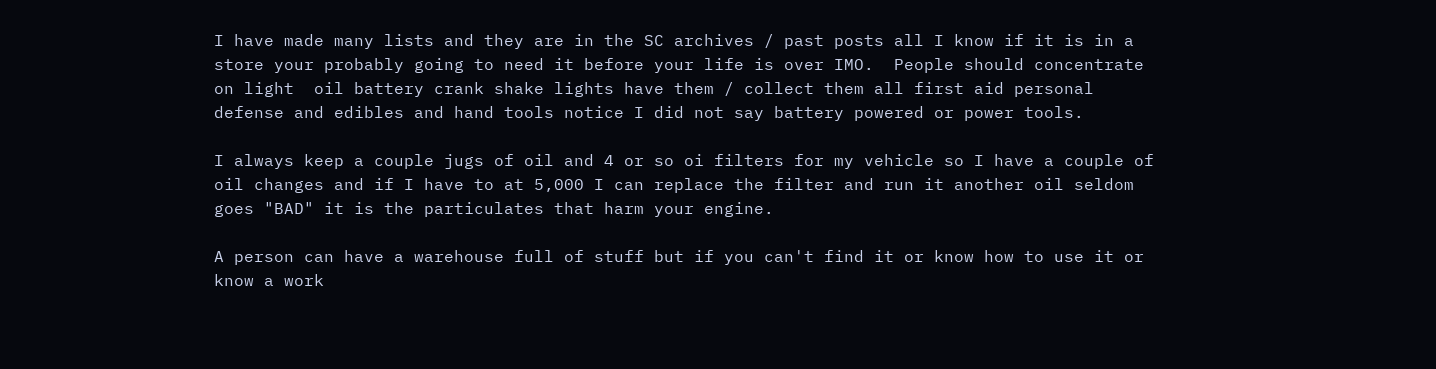I have made many lists and they are in the SC archives / past posts all I know if it is in a store your probably going to need it before your life is over IMO.  People should concentrate on light  oil battery crank shake lights have them / collect them all first aid personal defense and edibles and hand tools notice I did not say battery powered or power tools.

I always keep a couple jugs of oil and 4 or so oi filters for my vehicle so I have a couple of oil changes and if I have to at 5,000 I can replace the filter and run it another oil seldom goes "BAD" it is the particulates that harm your engine.

A person can have a warehouse full of stuff but if you can't find it or know how to use it or know a work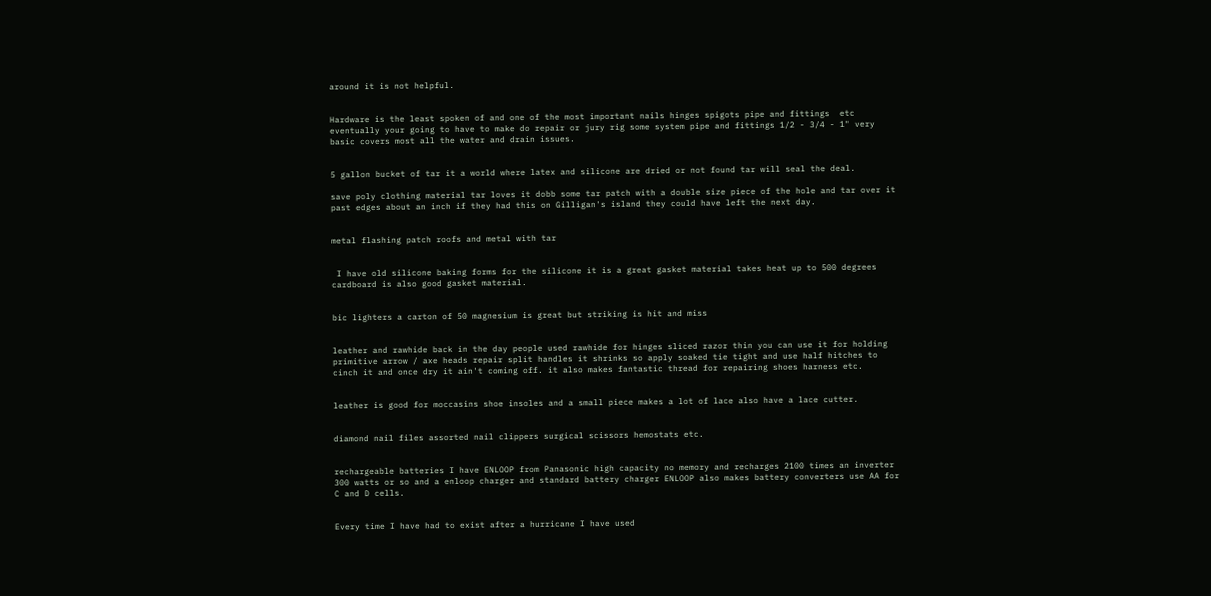around it is not helpful.


Hardware is the least spoken of and one of the most important nails hinges spigots pipe and fittings  etc eventually your going to have to make do repair or jury rig some system pipe and fittings 1/2 - 3/4 - 1" very basic covers most all the water and drain issues.


5 gallon bucket of tar it a world where latex and silicone are dried or not found tar will seal the deal.

save poly clothing material tar loves it dobb some tar patch with a double size piece of the hole and tar over it past edges about an inch if they had this on Gilligan's island they could have left the next day.


metal flashing patch roofs and metal with tar


 I have old silicone baking forms for the silicone it is a great gasket material takes heat up to 500 degrees cardboard is also good gasket material.


bic lighters a carton of 50 magnesium is great but striking is hit and miss


leather and rawhide back in the day people used rawhide for hinges sliced razor thin you can use it for holding primitive arrow / axe heads repair split handles it shrinks so apply soaked tie tight and use half hitches to cinch it and once dry it ain't coming off. it also makes fantastic thread for repairing shoes harness etc.


leather is good for moccasins shoe insoles and a small piece makes a lot of lace also have a lace cutter.


diamond nail files assorted nail clippers surgical scissors hemostats etc.


rechargeable batteries I have ENLOOP from Panasonic high capacity no memory and recharges 2100 times an inverter 300 watts or so and a enloop charger and standard battery charger ENLOOP also makes battery converters use AA for C and D cells.


Every time I have had to exist after a hurricane I have used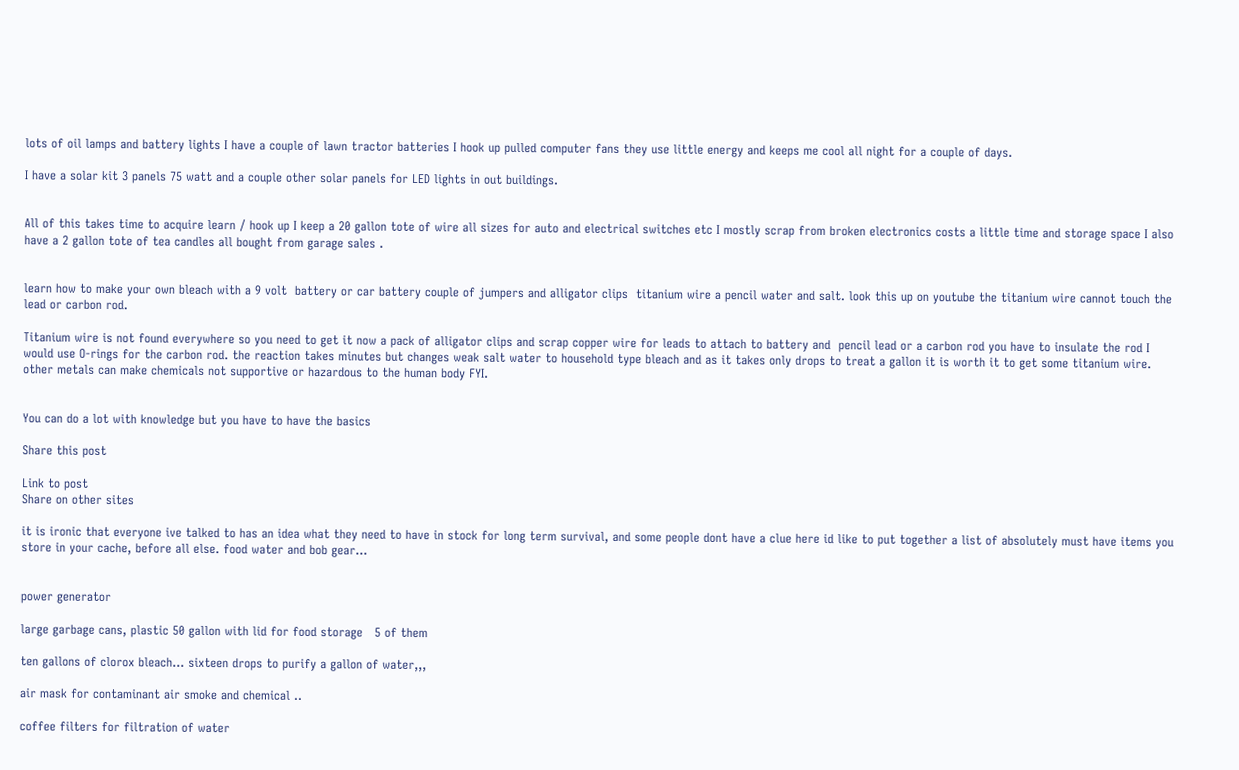lots of oil lamps and battery lights I have a couple of lawn tractor batteries I hook up pulled computer fans they use little energy and keeps me cool all night for a couple of days.

I have a solar kit 3 panels 75 watt and a couple other solar panels for LED lights in out buildings.


All of this takes time to acquire learn / hook up I keep a 20 gallon tote of wire all sizes for auto and electrical switches etc I mostly scrap from broken electronics costs a little time and storage space I also have a 2 gallon tote of tea candles all bought from garage sales .


learn how to make your own bleach with a 9 volt  battery or car battery couple of jumpers and alligator clips  titanium wire a pencil water and salt. look this up on youtube the titanium wire cannot touch the lead or carbon rod.

Titanium wire is not found everywhere so you need to get it now a pack of alligator clips and scrap copper wire for leads to attach to battery and  pencil lead or a carbon rod you have to insulate the rod I would use O-rings for the carbon rod. the reaction takes minutes but changes weak salt water to household type bleach and as it takes only drops to treat a gallon it is worth it to get some titanium wire. other metals can make chemicals not supportive or hazardous to the human body FYI.


You can do a lot with knowledge but you have to have the basics

Share this post

Link to post
Share on other sites

it is ironic that everyone ive talked to has an idea what they need to have in stock for long term survival, and some people dont have a clue here id like to put together a list of absolutely must have items you store in your cache, before all else. food water and bob gear...


power generator

large garbage cans, plastic 50 gallon with lid for food storage   5 of them

ten gallons of clorox bleach... sixteen drops to purify a gallon of water,,,

air mask for contaminant air smoke and chemical ..

coffee filters for filtration of water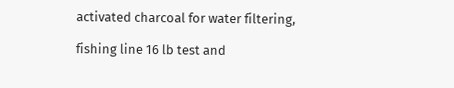activated charcoal for water filtering,

fishing line 16 lb test and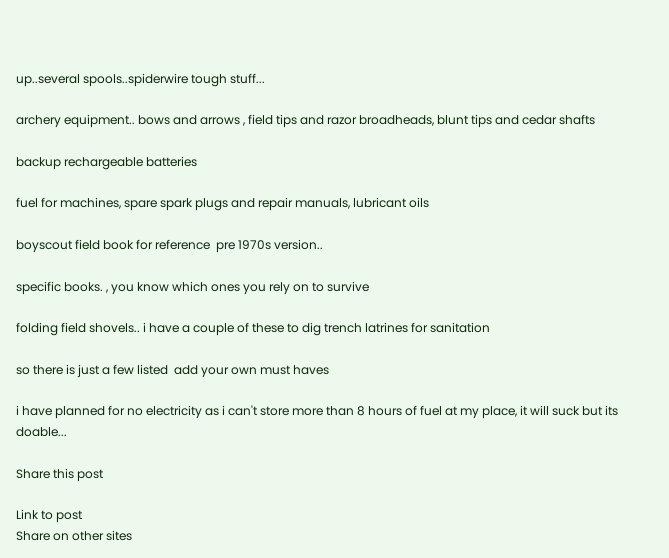up..several spools..spiderwire tough stuff...

archery equipment.. bows and arrows , field tips and razor broadheads, blunt tips and cedar shafts

backup rechargeable batteries

fuel for machines, spare spark plugs and repair manuals, lubricant oils

boyscout field book for reference  pre 1970s version..

specific books. , you know which ones you rely on to survive

folding field shovels.. i have a couple of these to dig trench latrines for sanitation

so there is just a few listed  add your own must haves

i have planned for no electricity as i can't store more than 8 hours of fuel at my place, it will suck but its doable...

Share this post

Link to post
Share on other sites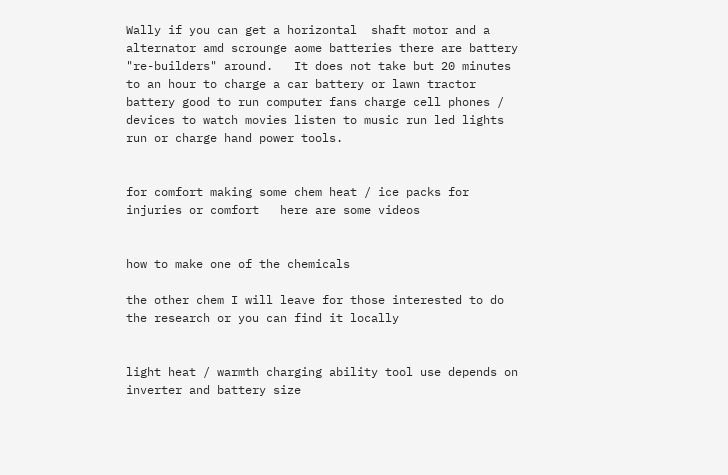Wally if you can get a horizontal  shaft motor and a alternator amd scrounge aome batteries there are battery "re-builders" around.   It does not take but 20 minutes to an hour to charge a car battery or lawn tractor battery good to run computer fans charge cell phones / devices to watch movies listen to music run led lights run or charge hand power tools.


for comfort making some chem heat / ice packs for injuries or comfort   here are some videos


how to make one of the chemicals

the other chem I will leave for those interested to do the research or you can find it locally


light heat / warmth charging ability tool use depends on inverter and battery size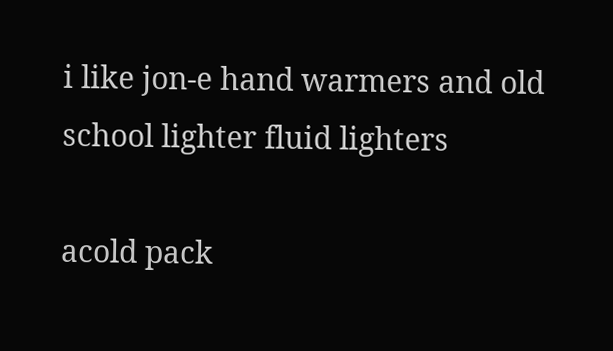i like jon-e hand warmers and old school lighter fluid lighters

acold pack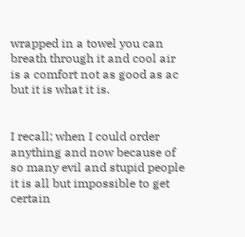wrapped in a towel you can breath through it and cool air is a comfort not as good as ac but it is what it is.


I recall; when I could order anything and now because of so many evil and stupid people it is all but impossible to get certain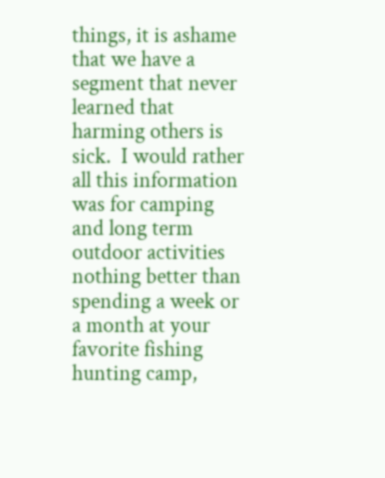things, it is ashame that we have a segment that never learned that harming others is sick.  I would rather all this information was for camping and long term outdoor activities  nothing better than spending a week or a month at your favorite fishing hunting camp,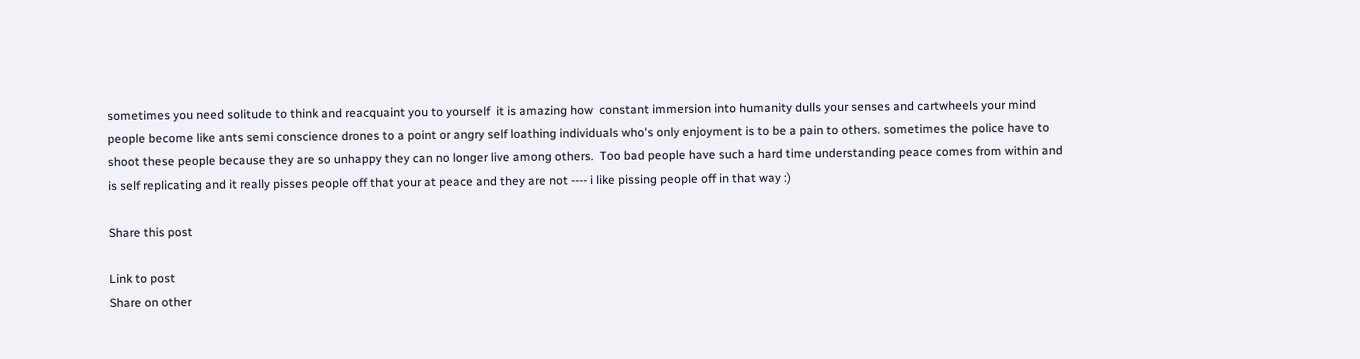sometimes you need solitude to think and reacquaint you to yourself  it is amazing how  constant immersion into humanity dulls your senses and cartwheels your mind people become like ants semi conscience drones to a point or angry self loathing individuals who's only enjoyment is to be a pain to others. sometimes the police have to shoot these people because they are so unhappy they can no longer live among others.  Too bad people have such a hard time understanding peace comes from within and is self replicating and it really pisses people off that your at peace and they are not ---- i like pissing people off in that way :)

Share this post

Link to post
Share on other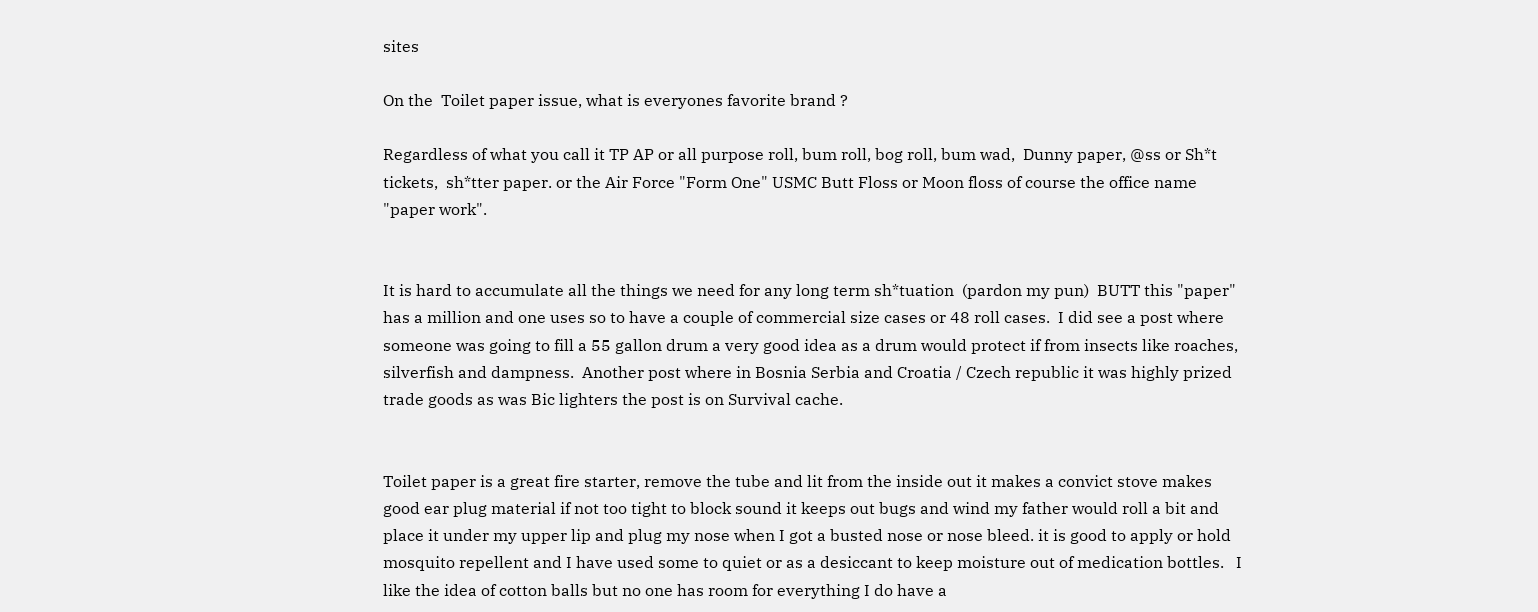sites

On the  Toilet paper issue, what is everyones favorite brand ?

Regardless of what you call it TP AP or all purpose roll, bum roll, bog roll, bum wad,  Dunny paper, @ss or Sh*t tickets,  sh*tter paper. or the Air Force "Form One" USMC Butt Floss or Moon floss of course the office name  "paper work".


It is hard to accumulate all the things we need for any long term sh*tuation  (pardon my pun)  BUTT this "paper" has a million and one uses so to have a couple of commercial size cases or 48 roll cases.  I did see a post where someone was going to fill a 55 gallon drum a very good idea as a drum would protect if from insects like roaches, silverfish and dampness.  Another post where in Bosnia Serbia and Croatia / Czech republic it was highly prized trade goods as was Bic lighters the post is on Survival cache.


Toilet paper is a great fire starter, remove the tube and lit from the inside out it makes a convict stove makes good ear plug material if not too tight to block sound it keeps out bugs and wind my father would roll a bit and place it under my upper lip and plug my nose when I got a busted nose or nose bleed. it is good to apply or hold mosquito repellent and I have used some to quiet or as a desiccant to keep moisture out of medication bottles.   I like the idea of cotton balls but no one has room for everything I do have a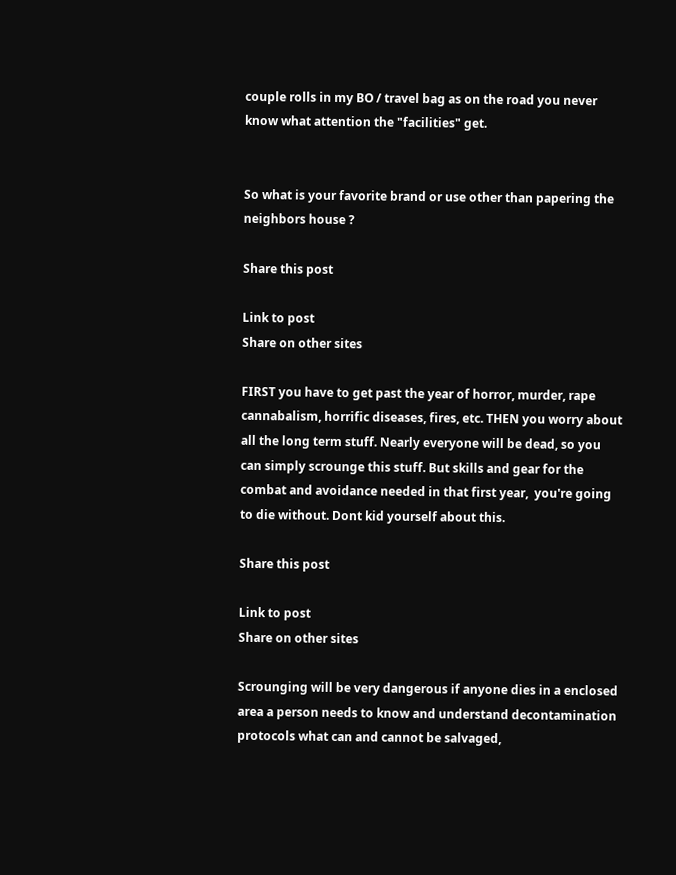couple rolls in my BO / travel bag as on the road you never know what attention the "facilities" get.


So what is your favorite brand or use other than papering the neighbors house ?

Share this post

Link to post
Share on other sites

FIRST you have to get past the year of horror, murder, rape cannabalism, horrific diseases, fires, etc. THEN you worry about all the long term stuff. Nearly everyone will be dead, so you can simply scrounge this stuff. But skills and gear for the combat and avoidance needed in that first year,  you're going to die without. Dont kid yourself about this.

Share this post

Link to post
Share on other sites

Scrounging will be very dangerous if anyone dies in a enclosed area a person needs to know and understand decontamination protocols what can and cannot be salvaged,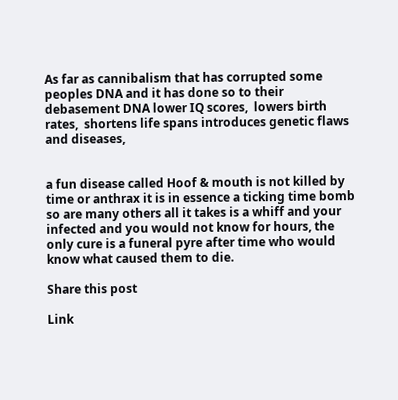As far as cannibalism that has corrupted some peoples DNA and it has done so to their debasement DNA lower IQ scores,  lowers birth rates,  shortens life spans introduces genetic flaws and diseases,


a fun disease called Hoof & mouth is not killed by time or anthrax it is in essence a ticking time bomb so are many others all it takes is a whiff and your infected and you would not know for hours, the only cure is a funeral pyre after time who would know what caused them to die.

Share this post

Link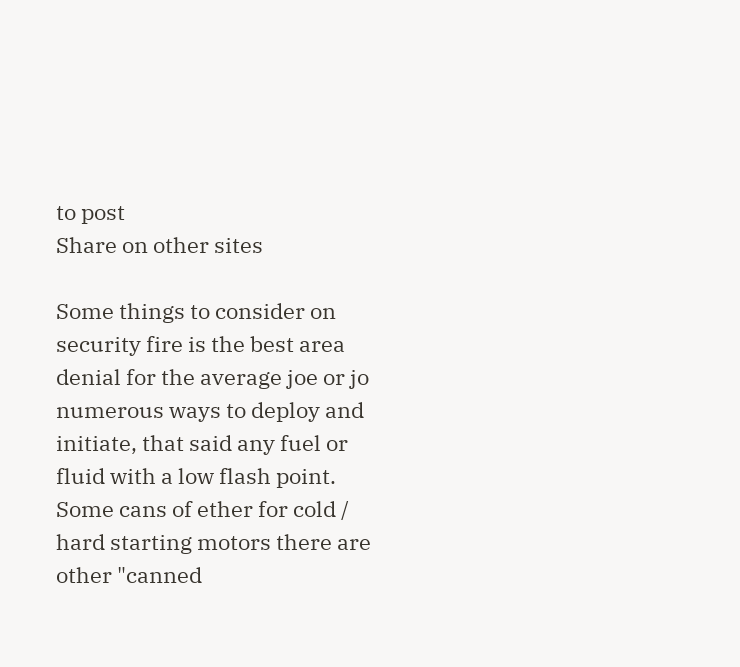to post
Share on other sites

Some things to consider on security fire is the best area denial for the average joe or jo numerous ways to deploy and initiate, that said any fuel or fluid with a low flash point.   Some cans of ether for cold / hard starting motors there are other "canned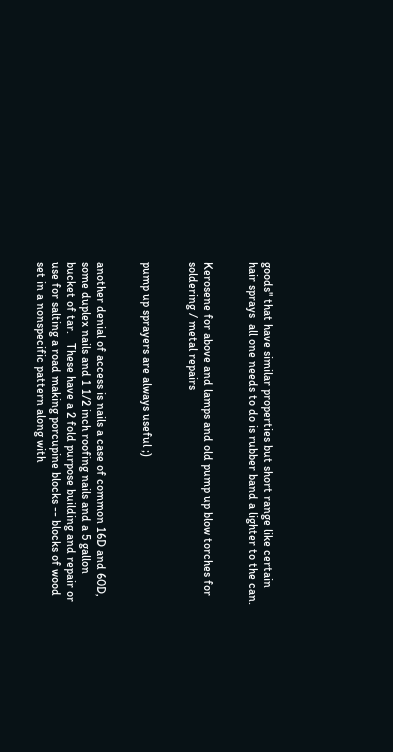goods" that have similar properties but short range like certain hair sprays  all one needs to do is rubber band a lighter to the can.


Kerosene for above and lamps and old pump up blow torches for soldering / metal repairs


pump up sprayers are always useful ;)


another denial of access is nails a case of common 16D and 60D,   some duplex nails and 1 1/2 inch roofing nails and a 5 gallon bucket of tar.   These have a 2 fold purpose building and repair or use for salting a road making porcupine blocks -- blocks of wood  set in a nonspecific pattern along with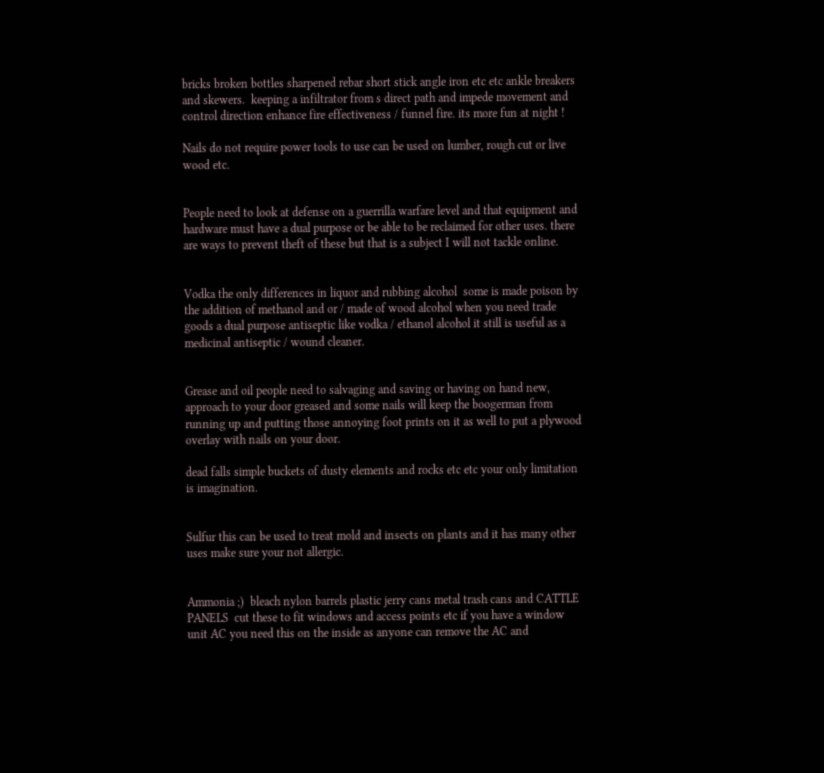bricks broken bottles sharpened rebar short stick angle iron etc etc ankle breakers and skewers.  keeping a infiltrator from s direct path and impede movement and control direction enhance fire effectiveness / funnel fire. its more fun at night !

Nails do not require power tools to use can be used on lumber, rough cut or live wood etc.


People need to look at defense on a guerrilla warfare level and that equipment and hardware must have a dual purpose or be able to be reclaimed for other uses. there are ways to prevent theft of these but that is a subject I will not tackle online.


Vodka the only differences in liquor and rubbing alcohol  some is made poison by the addition of methanol and or / made of wood alcohol when you need trade goods a dual purpose antiseptic like vodka / ethanol alcohol it still is useful as a medicinal antiseptic / wound cleaner.


Grease and oil people need to salvaging and saving or having on hand new,  approach to your door greased and some nails will keep the boogerman from running up and putting those annoying foot prints on it as well to put a plywood overlay with nails on your door.

dead falls simple buckets of dusty elements and rocks etc etc your only limitation is imagination.


Sulfur this can be used to treat mold and insects on plants and it has many other uses make sure your not allergic.


Ammonia ;)  bleach nylon barrels plastic jerry cans metal trash cans and CATTLE PANELS  cut these to fit windows and access points etc if you have a window unit AC you need this on the inside as anyone can remove the AC and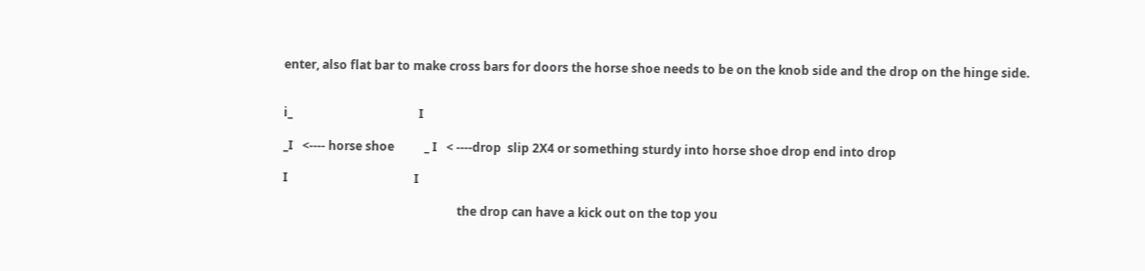enter, also flat bar to make cross bars for doors the horse shoe needs to be on the knob side and the drop on the hinge side.


i_                                          I

_I   <---- horse shoe          _ I   < ----drop  slip 2X4 or something sturdy into horse shoe drop end into drop

I                                          I

                                                          the drop can have a kick out on the top you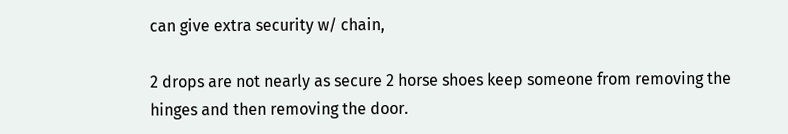can give extra security w/ chain,

2 drops are not nearly as secure 2 horse shoes keep someone from removing the hinges and then removing the door.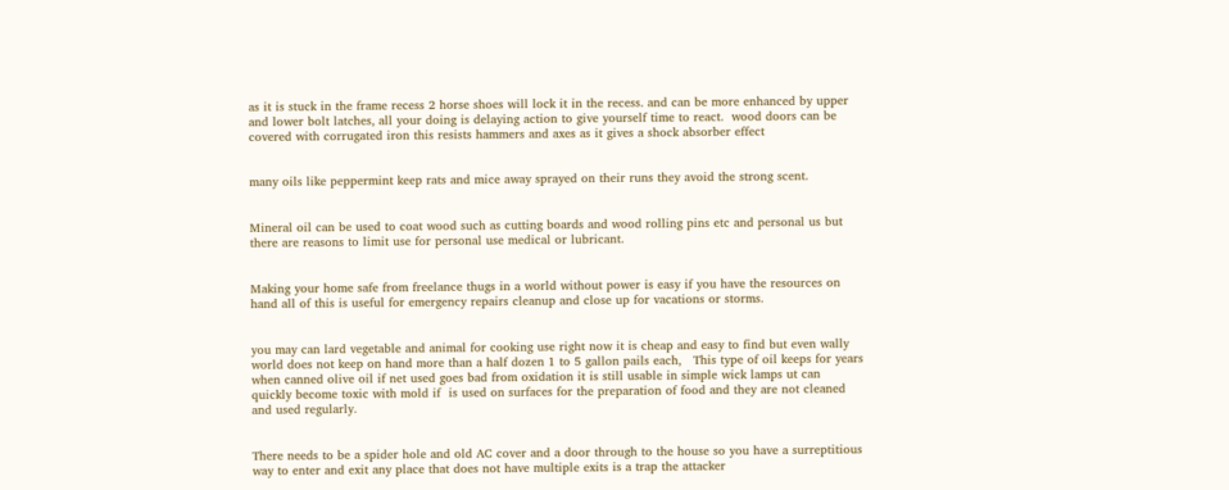as it is stuck in the frame recess 2 horse shoes will lock it in the recess. and can be more enhanced by upper and lower bolt latches, all your doing is delaying action to give yourself time to react.  wood doors can be covered with corrugated iron this resists hammers and axes as it gives a shock absorber effect


many oils like peppermint keep rats and mice away sprayed on their runs they avoid the strong scent.


Mineral oil can be used to coat wood such as cutting boards and wood rolling pins etc and personal us but there are reasons to limit use for personal use medical or lubricant.


Making your home safe from freelance thugs in a world without power is easy if you have the resources on hand all of this is useful for emergency repairs cleanup and close up for vacations or storms.


you may can lard vegetable and animal for cooking use right now it is cheap and easy to find but even wally world does not keep on hand more than a half dozen 1 to 5 gallon pails each,   This type of oil keeps for years when canned olive oil if net used goes bad from oxidation it is still usable in simple wick lamps ut can quickly become toxic with mold if  is used on surfaces for the preparation of food and they are not cleaned and used regularly.


There needs to be a spider hole and old AC cover and a door through to the house so you have a surreptitious way to enter and exit any place that does not have multiple exits is a trap the attacker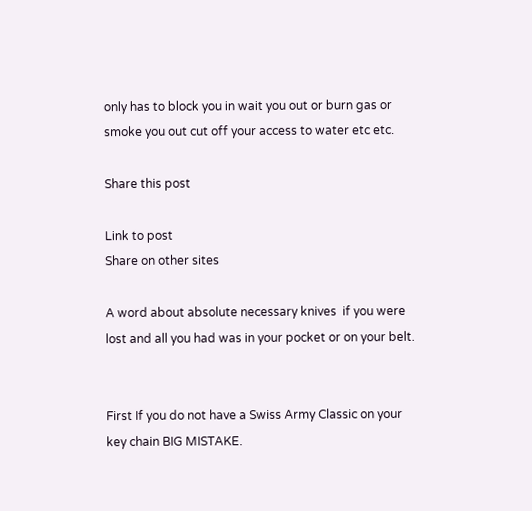only has to block you in wait you out or burn gas or smoke you out cut off your access to water etc etc.

Share this post

Link to post
Share on other sites

A word about absolute necessary knives  if you were lost and all you had was in your pocket or on your belt.


First If you do not have a Swiss Army Classic on your key chain BIG MISTAKE.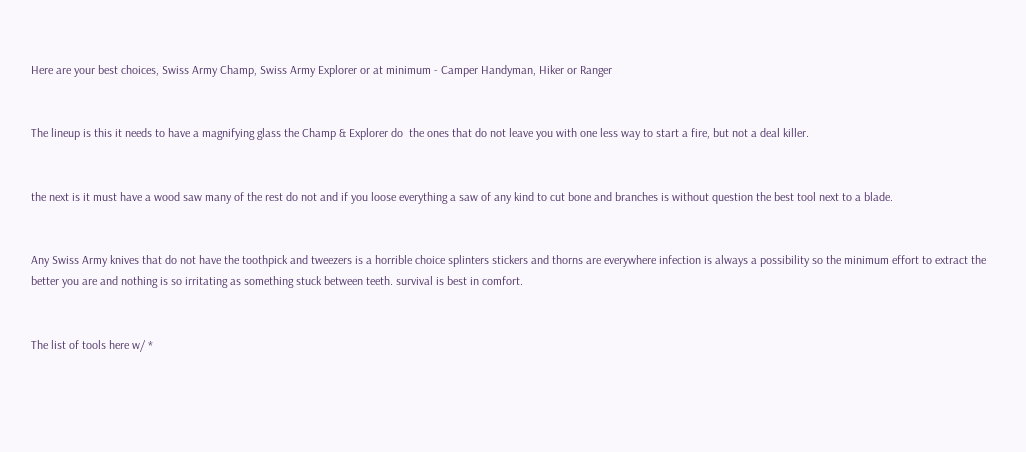Here are your best choices, Swiss Army Champ, Swiss Army Explorer or at minimum - Camper Handyman, Hiker or Ranger


The lineup is this it needs to have a magnifying glass the Champ & Explorer do  the ones that do not leave you with one less way to start a fire, but not a deal killer.


the next is it must have a wood saw many of the rest do not and if you loose everything a saw of any kind to cut bone and branches is without question the best tool next to a blade.


Any Swiss Army knives that do not have the toothpick and tweezers is a horrible choice splinters stickers and thorns are everywhere infection is always a possibility so the minimum effort to extract the better you are and nothing is so irritating as something stuck between teeth. survival is best in comfort.


The list of tools here w/ *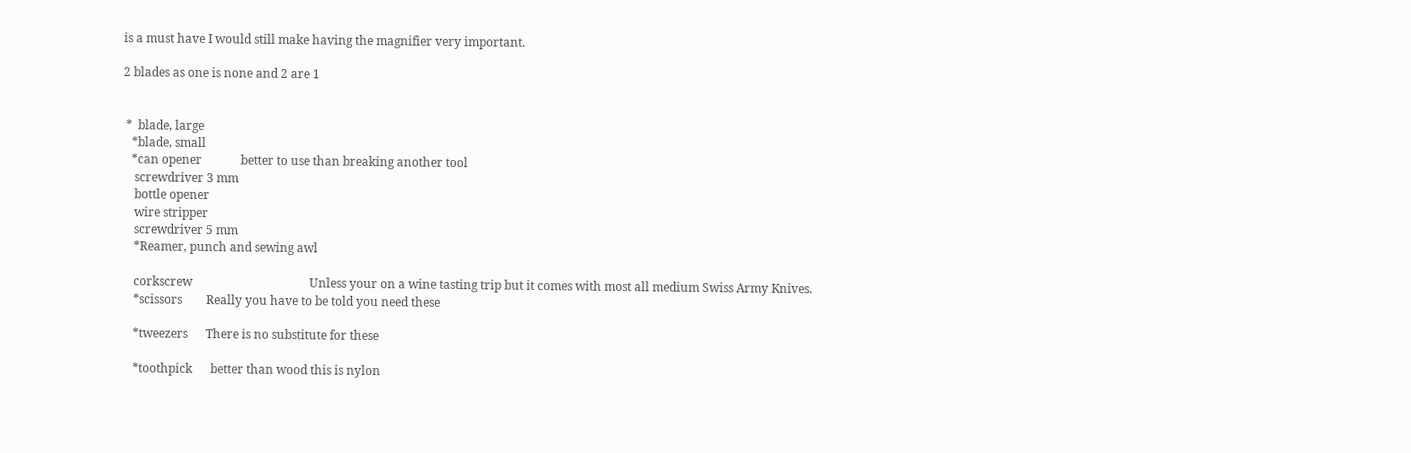is a must have I would still make having the magnifier very important.

2 blades as one is none and 2 are 1


 *  blade, large
   *blade, small
   *can opener             better to use than breaking another tool
    screwdriver 3 mm
    bottle opener
    wire stripper
    screwdriver 5 mm
    *Reamer, punch and sewing awl

    corkscrew                                       Unless your on a wine tasting trip but it comes with most all medium Swiss Army Knives.
    *scissors        Really you have to be told you need these

    *tweezers      There is no substitute for these

    *toothpick      better than wood this is nylon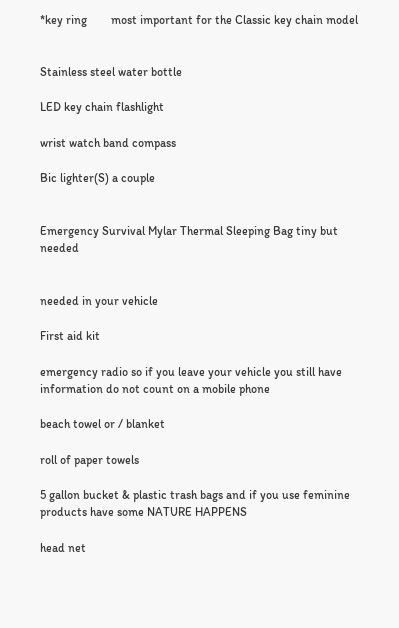*key ring        most important for the Classic key chain model


Stainless steel water bottle

LED key chain flashlight

wrist watch band compass

Bic lighter(S) a couple


Emergency Survival Mylar Thermal Sleeping Bag tiny but  needed


needed in your vehicle

First aid kit

emergency radio so if you leave your vehicle you still have information do not count on a mobile phone

beach towel or / blanket

roll of paper towels

5 gallon bucket & plastic trash bags and if you use feminine products have some NATURE HAPPENS

head net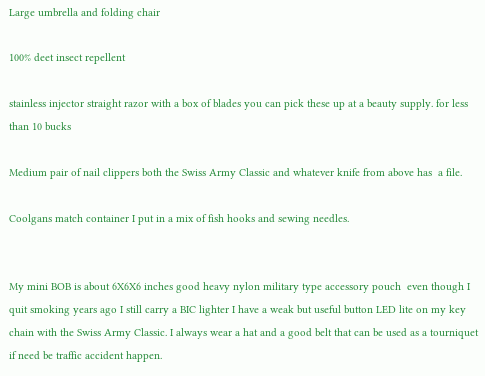Large umbrella and folding chair

100% deet insect repellent

stainless injector straight razor with a box of blades you can pick these up at a beauty supply. for less than 10 bucks

Medium pair of nail clippers both the Swiss Army Classic and whatever knife from above has  a file.

Coolgans match container I put in a mix of fish hooks and sewing needles.


My mini BOB is about 6X6X6 inches good heavy nylon military type accessory pouch  even though I quit smoking years ago I still carry a BIC lighter I have a weak but useful button LED lite on my key chain with the Swiss Army Classic. I always wear a hat and a good belt that can be used as a tourniquet if need be traffic accident happen.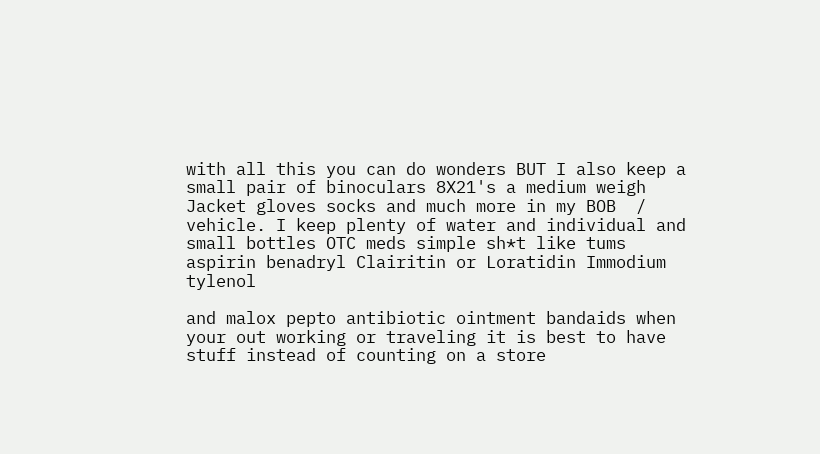with all this you can do wonders BUT I also keep a small pair of binoculars 8X21's a medium weigh Jacket gloves socks and much more in my BOB  / vehicle. I keep plenty of water and individual and small bottles OTC meds simple sh*t like tums aspirin benadryl Clairitin or Loratidin Immodium tylenol

and malox pepto antibiotic ointment bandaids when your out working or traveling it is best to have stuff instead of counting on a store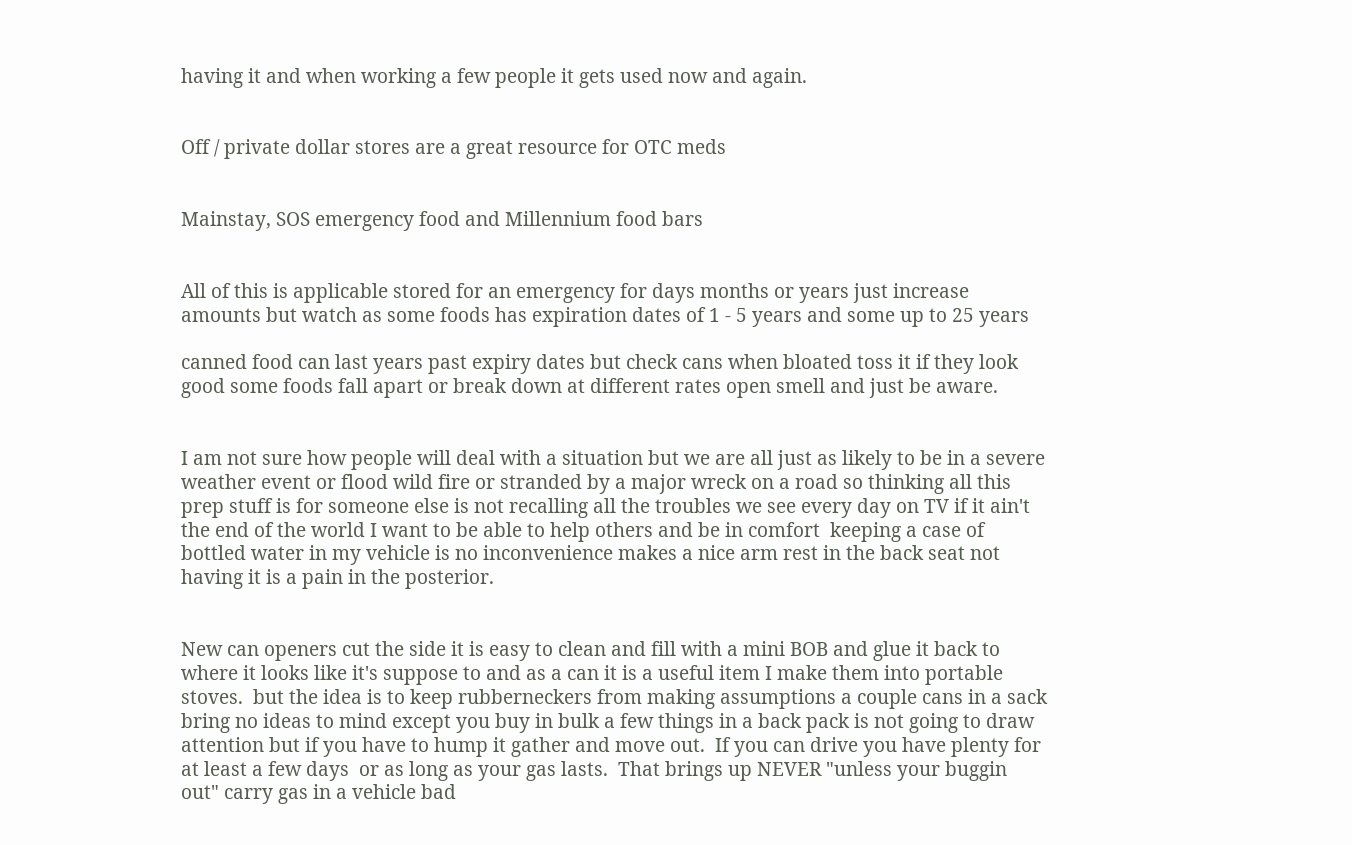having it and when working a few people it gets used now and again.


Off / private dollar stores are a great resource for OTC meds


Mainstay, SOS emergency food and Millennium food bars


All of this is applicable stored for an emergency for days months or years just increase amounts but watch as some foods has expiration dates of 1 - 5 years and some up to 25 years

canned food can last years past expiry dates but check cans when bloated toss it if they look good some foods fall apart or break down at different rates open smell and just be aware.


I am not sure how people will deal with a situation but we are all just as likely to be in a severe weather event or flood wild fire or stranded by a major wreck on a road so thinking all this prep stuff is for someone else is not recalling all the troubles we see every day on TV if it ain't the end of the world I want to be able to help others and be in comfort  keeping a case of bottled water in my vehicle is no inconvenience makes a nice arm rest in the back seat not having it is a pain in the posterior.


New can openers cut the side it is easy to clean and fill with a mini BOB and glue it back to where it looks like it's suppose to and as a can it is a useful item I make them into portable stoves.  but the idea is to keep rubberneckers from making assumptions a couple cans in a sack bring no ideas to mind except you buy in bulk a few things in a back pack is not going to draw attention but if you have to hump it gather and move out.  If you can drive you have plenty for at least a few days  or as long as your gas lasts.  That brings up NEVER "unless your buggin out" carry gas in a vehicle bad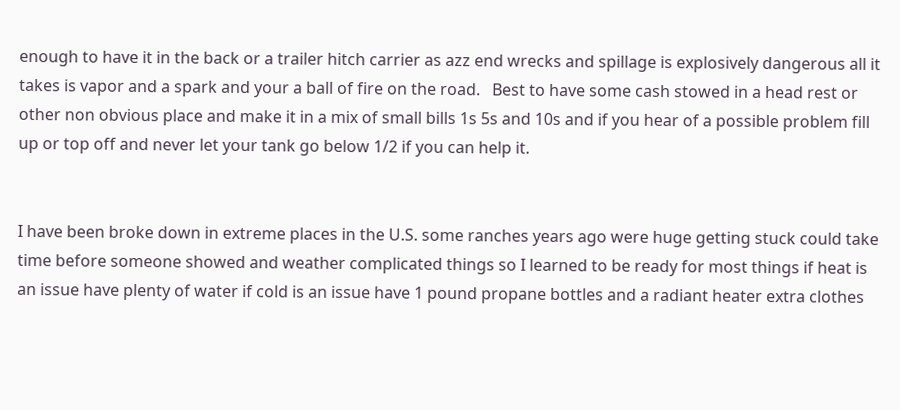enough to have it in the back or a trailer hitch carrier as azz end wrecks and spillage is explosively dangerous all it takes is vapor and a spark and your a ball of fire on the road.   Best to have some cash stowed in a head rest or other non obvious place and make it in a mix of small bills 1s 5s and 10s and if you hear of a possible problem fill up or top off and never let your tank go below 1/2 if you can help it.


I have been broke down in extreme places in the U.S. some ranches years ago were huge getting stuck could take time before someone showed and weather complicated things so I learned to be ready for most things if heat is an issue have plenty of water if cold is an issue have 1 pound propane bottles and a radiant heater extra clothes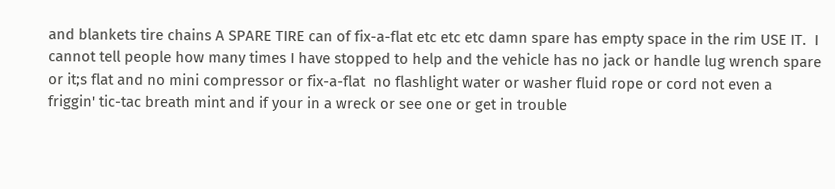and blankets tire chains A SPARE TIRE can of fix-a-flat etc etc etc damn spare has empty space in the rim USE IT.  I cannot tell people how many times I have stopped to help and the vehicle has no jack or handle lug wrench spare or it;s flat and no mini compressor or fix-a-flat  no flashlight water or washer fluid rope or cord not even a friggin' tic-tac breath mint and if your in a wreck or see one or get in trouble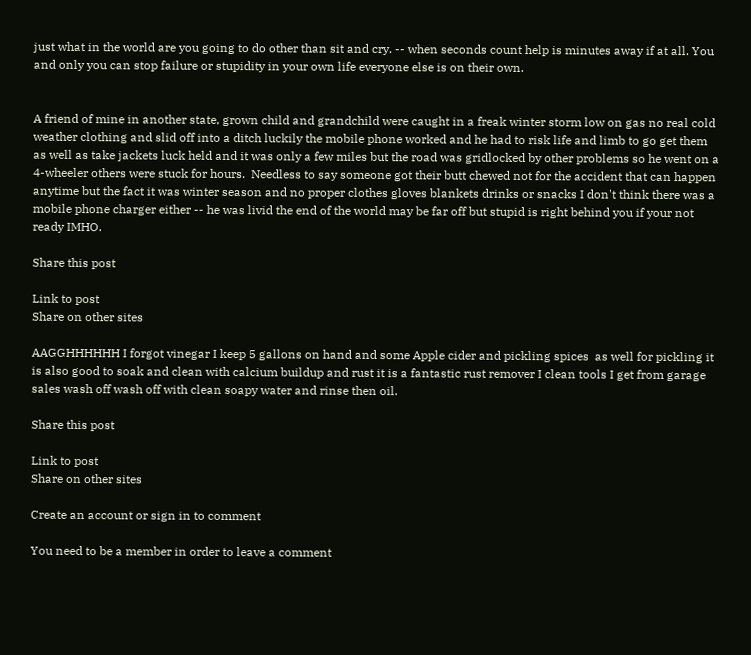just what in the world are you going to do other than sit and cry. -- when seconds count help is minutes away if at all. You and only you can stop failure or stupidity in your own life everyone else is on their own.


A friend of mine in another state, grown child and grandchild were caught in a freak winter storm low on gas no real cold weather clothing and slid off into a ditch luckily the mobile phone worked and he had to risk life and limb to go get them as well as take jackets luck held and it was only a few miles but the road was gridlocked by other problems so he went on a 4-wheeler others were stuck for hours.  Needless to say someone got their butt chewed not for the accident that can happen anytime but the fact it was winter season and no proper clothes gloves blankets drinks or snacks I don't think there was a mobile phone charger either -- he was livid the end of the world may be far off but stupid is right behind you if your not ready IMHO.

Share this post

Link to post
Share on other sites

AAGGHHHHHH I forgot vinegar I keep 5 gallons on hand and some Apple cider and pickling spices  as well for pickling it is also good to soak and clean with calcium buildup and rust it is a fantastic rust remover I clean tools I get from garage sales wash off wash off with clean soapy water and rinse then oil.

Share this post

Link to post
Share on other sites

Create an account or sign in to comment

You need to be a member in order to leave a comment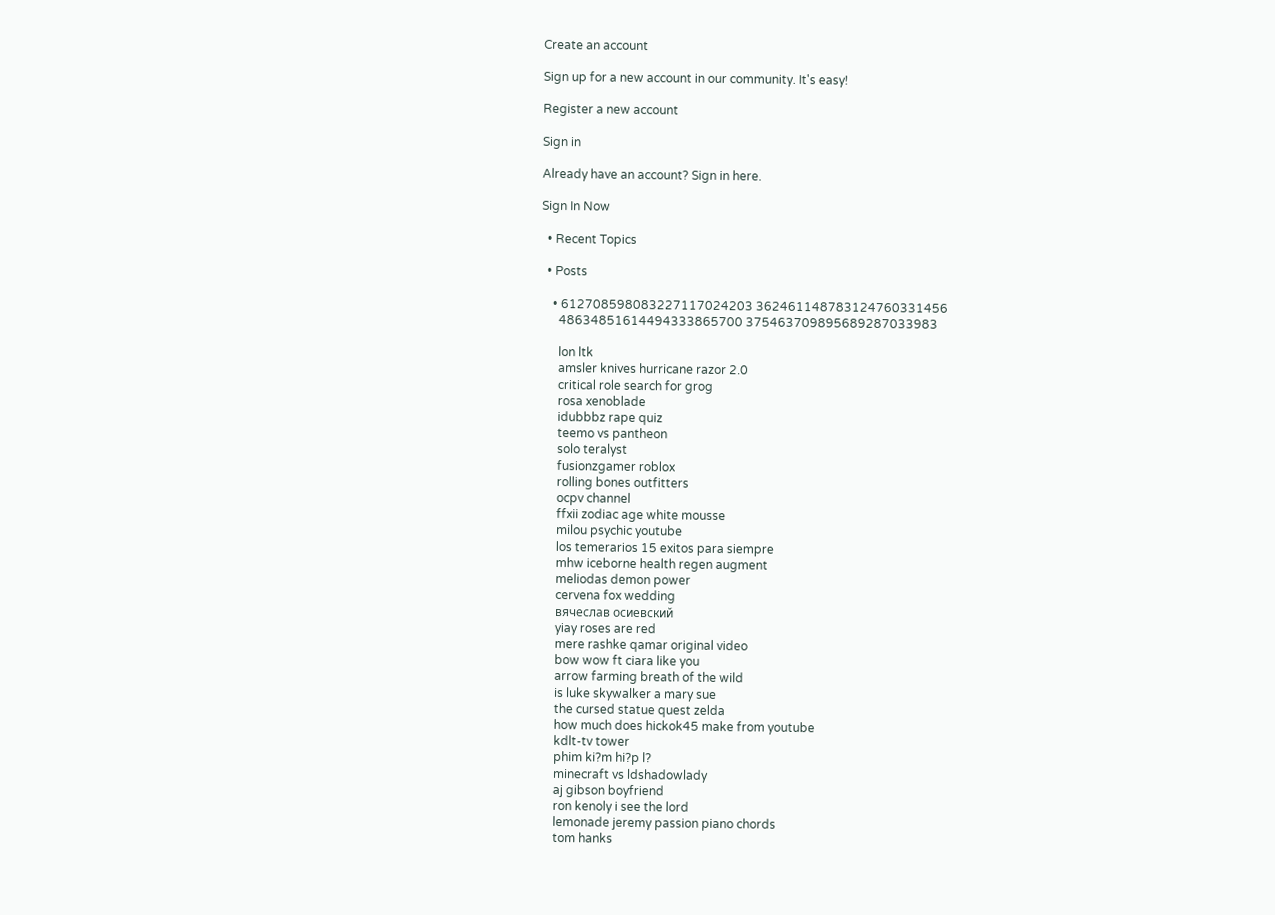Create an account

Sign up for a new account in our community. It's easy!

Register a new account

Sign in

Already have an account? Sign in here.

Sign In Now

  • Recent Topics

  • Posts

    • 612708598083227117024203 362461148783124760331456
      48634851614494333865700 375463709895689287033983

      lon ltk
      amsler knives hurricane razor 2.0
      critical role search for grog
      rosa xenoblade
      idubbbz rape quiz
      teemo vs pantheon
      solo teralyst
      fusionzgamer roblox
      rolling bones outfitters
      ocpv channel
      ffxii zodiac age white mousse
      milou psychic youtube
      los temerarios 15 exitos para siempre
      mhw iceborne health regen augment
      meliodas demon power
      cervena fox wedding
      вячеслав осиевский
      yiay roses are red
      mere rashke qamar original video
      bow wow ft ciara like you
      arrow farming breath of the wild
      is luke skywalker a mary sue
      the cursed statue quest zelda
      how much does hickok45 make from youtube
      kdlt-tv tower
      phim ki?m hi?p l?
      minecraft vs ldshadowlady
      aj gibson boyfriend
      ron kenoly i see the lord
      lemonade jeremy passion piano chords
      tom hanks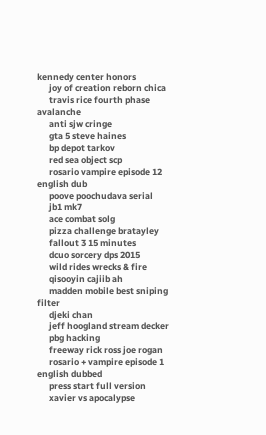kennedy center honors
      joy of creation reborn chica
      travis rice fourth phase avalanche
      anti sjw cringe
      gta 5 steve haines
      bp depot tarkov
      red sea object scp
      rosario vampire episode 12 english dub
      poove poochudava serial
      jb1 mk7
      ace combat solg
      pizza challenge bratayley
      fallout 3 15 minutes
      dcuo sorcery dps 2015
      wild rides wrecks & fire
      qisooyin cajiib ah
      madden mobile best sniping filter
      djeki chan
      jeff hoogland stream decker
      pbg hacking
      freeway rick ross joe rogan
      rosario + vampire episode 1 english dubbed
      press start full version
      xavier vs apocalypse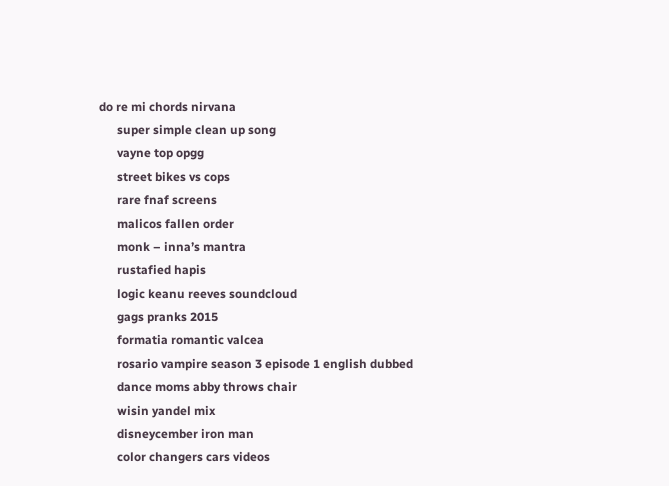do re mi chords nirvana
      super simple clean up song
      vayne top opgg
      street bikes vs cops
      rare fnaf screens
      malicos fallen order
      monk – inna’s mantra
      rustafied hapis
      logic keanu reeves soundcloud
      gags pranks 2015
      formatia romantic valcea
      rosario vampire season 3 episode 1 english dubbed
      dance moms abby throws chair
      wisin yandel mix
      disneycember iron man
      color changers cars videos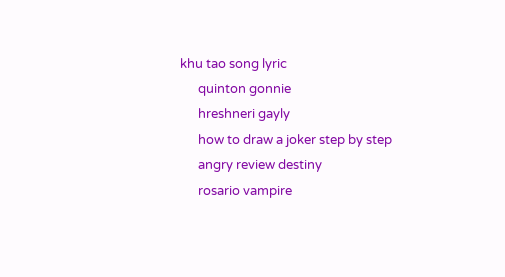khu tao song lyric
      quinton gonnie
      hreshneri gayly
      how to draw a joker step by step
      angry review destiny
      rosario vampire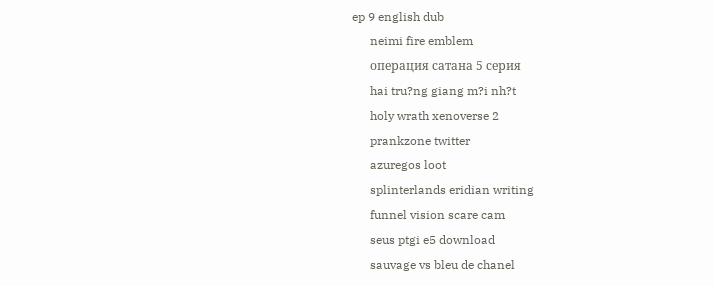ep 9 english dub
      neimi fire emblem
      операция сатана 5 серия
      hai tru?ng giang m?i nh?t
      holy wrath xenoverse 2
      prankzone twitter
      azuregos loot
      splinterlands eridian writing
      funnel vision scare cam
      seus ptgi e5 download
      sauvage vs bleu de chanel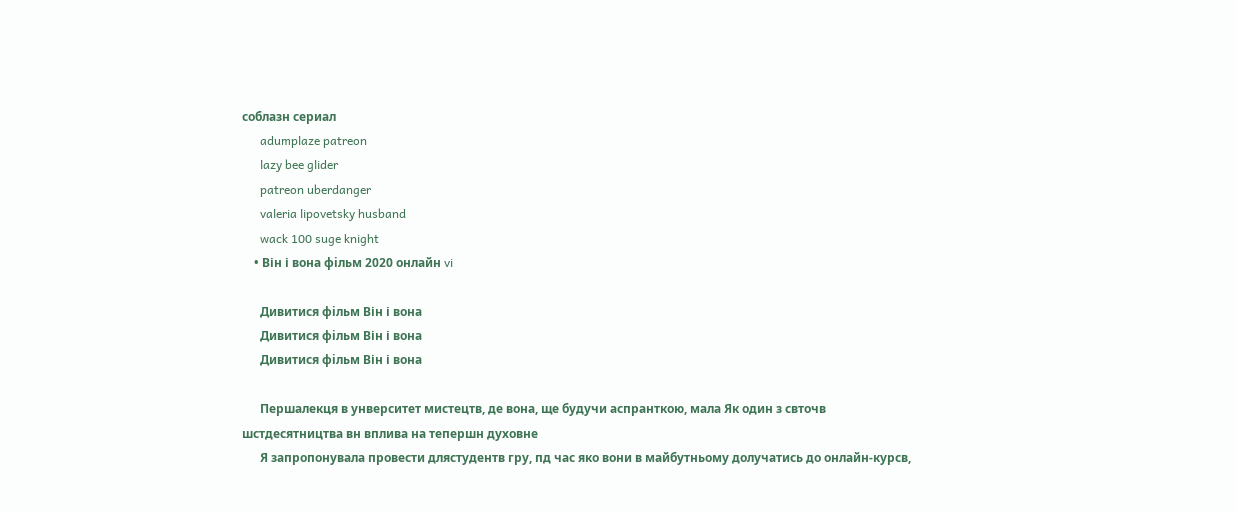соблазн сериал
      adumplaze patreon
      lazy bee glider
      patreon uberdanger
      valeria lipovetsky husband
      wack 100 suge knight
    • Він і вона фiльм 2020 онлайн vi

      Дивитися фiльм Він і вона
      Дивитися фiльм Він і вона
      Дивитися фiльм Він і вона

      Першалекця в унверситет мистецтв, де вона, ще будучи аспранткою, мала Як один з свточв шстдесятництва вн вплива на тепершн духовне
      Я запропонувала провести длястудентв гру, пд час яко вони в майбутньому долучатись до онлайн-курсв,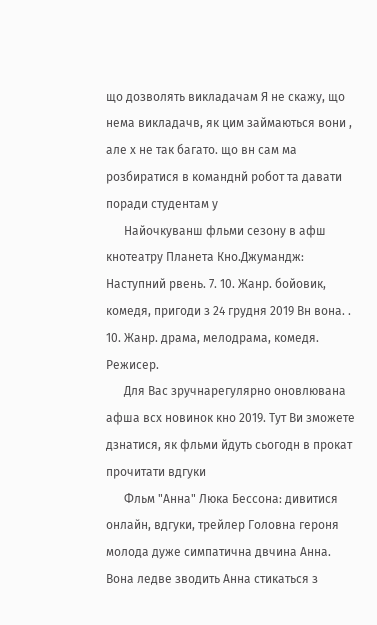що дозволять викладачам Я не скажу, що нема викладачв, як цим займаються вони , але х не так багато. що вн сам ма розбиратися в команднй робот та давати поради студентам у
      Найочкуванш фльми сезону в афш кнотеатру Планета Кно.Джумандж: Наступний рвень. 7. 10. Жанр. бойовик, комедя, пригоди з 24 грудня 2019 Вн вона. . 10. Жанр. драма, мелодрама, комедя. Режисер.
      Для Вас зручнарегулярно оновлювана афша всх новинок кно 2019. Тут Ви зможете дзнатися, як фльми йдуть сьогодн в прокат прочитати вдгуки
      Фльм "Анна" Люка Бессона: дивитися онлайн, вдгуки, трейлер Головна героня молода дуже симпатична двчина Анна. Вона ледве зводить Анна стикаться з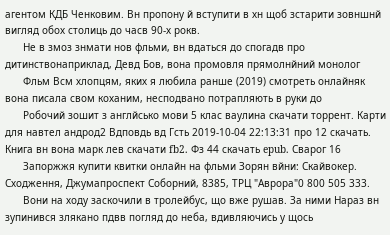агентом КДБ Ченковим. Вн пропону й вступити в хн щоб зстарити зовншнй вигляд обох столиць до часв 90-х рокв.
      Не в змоз знмати нов фльми, вн вдаться до спогадв про дитинствонаприклад, Девд Бов, вона промовля прямолнйний монолог
      Фльм Всм хлопцям, яких я любила ранше (2019) смотреть онлайняк вона писала свом коханим, несподвано потрапляють в руки до
      Робочий зошит з англйсько мови 5 клас ваулина скачати торрент. Карти для навтел андрод2 Вдповдь вд Гсть 2019-10-04 22:13:31 про 12 скачать. Книга вн вона марк лев скачати fb2. Фз 44 скачать epub. Сварог 16
      Запоржжя купити квитки онлайн на фльми Зорян вйни: Скайвокер. Сходження, Джумапроспект Соборний, 8385, ТРЦ "Аврора"0 800 505 333.
      Вони на ходу заскочили в тролейбус, що вже рушав. За ними Нараз вн зупинився злякано пдвв погляд до неба, вдивляючись у щось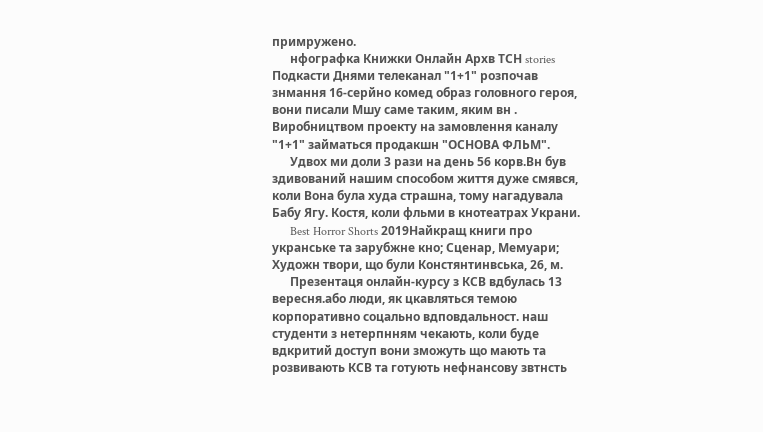примружено.
      нфографка Книжки Онлайн Архв ТСН stories Подкасти Днями телеканал "1+1" розпочав знмання 16-серйно комед образ головного героя, вони писали Мшу саме таким, яким вн . Виробництвом проекту на замовлення каналу "1+1" займаться продакшн "ОСНОВА ФЛЬМ".
      Удвох ми доли 3 рази на день 56 корв.Вн був здивований нашим способом життя дуже смявся, коли Вона була худа страшна, тому нагадувала Бабу Ягу. Костя, коли фльми в кнотеатрах Украни.
      Best Horror Shorts 2019Найкращ книги про укранське та зарубжне кно; Сценар, Мемуари; Художн твори, що були Констянтинвська, 26, м.
      Презентаця онлайн-курсу з КСВ вдбулась 13 вересня.або люди, як цкавляться темою корпоративно соцально вдповдальност. наш студенти з нетерпнням чекають, коли буде вдкритий доступ вони зможуть що мають та розвивають КСВ та готують нефнансову звтнсть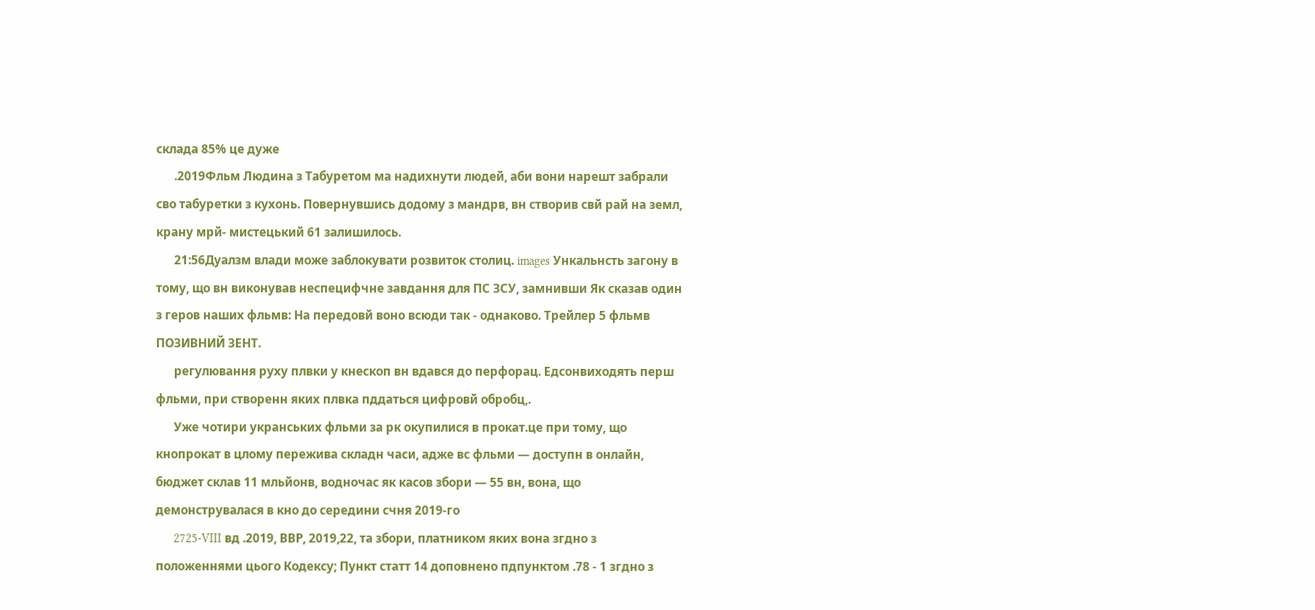склада 85% це дуже
      .2019Фльм Людина з Табуретом ма надихнути людей, аби вони нарешт забрали сво табуретки з кухонь. Повернувшись додому з мандрв, вн створив свй рай на земл, крану мрй- мистецький 61 залишилось.
      21:56Дуалзм влади може заблокувати розвиток столиц. images Ункальнсть загону в тому, що вн виконував неспецифчне завдання для ПС ЗСУ, замнивши Як сказав один з геров наших фльмв: На передовй воно всюди так - однаково. Трейлер 5 фльмв ПОЗИВНИЙ ЗЕНТ.
      регулювання руху плвки у кнескоп вн вдався до перфорац. Едсонвиходять перш фльми, при створенн яких плвка пддаться цифровй обробц,.
      Уже чотири укранських фльми за рк окупилися в прокат.це при тому, що кнопрокат в цлому пережива складн часи, адже вс фльми — доступн в онлайн, бюджет склав 11 мльйонв, водночас як касов збори — 55 вн, вона, що демонструвалася в кно до середини счня 2019-го
      2725-VIII вд .2019, ВВР, 2019,22, та збори, платником яких вона згдно з положеннями цього Кодексу; Пункт статт 14 доповнено пдпунктом .78 - 1 згдно з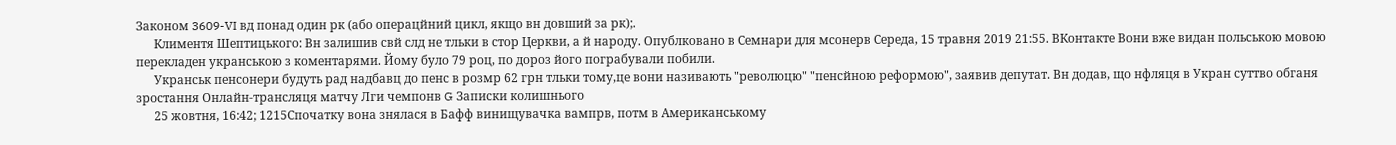Законом 3609-VI вд понад один рк (або операцйний цикл, якщо вн довший за рк);.
      Климентя Шептицького: Вн залишив свй слд не тльки в стор Церкви, а й народу. Опублковано в Семнари для мсонерв Середа, 15 травня 2019 21:55. ВКонтакте Вони вже видан польською мовою перекладен укранською з коментарями. Йому було 79 роц, по дороз його пограбували побили.
      Укранськ пенсонери будуть рад надбавц до пенс в розмр 62 грн тльки тому,це вони називають "революцю" "пенсйною реформою", заявив депутат. Вн додав, що нфляця в Укран суттво обганя зростання Онлайн-трансляця матчу Лги чемпонв G Записки колишнього
      25 жовтня, 16:42; 1215Спочатку вона знялася в Бафф винищувачка вампрв, потм в Американському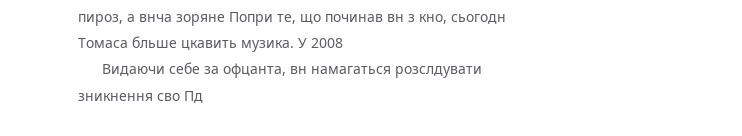пироз, а внча зоряне Попри те, що починав вн з кно, сьогодн Томаса бльше цкавить музика. У 2008
      Видаючи себе за офцанта, вн намагаться розслдувати зникнення сво Пд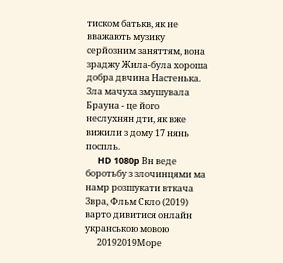тиском батькв, як не вважають музику серйозним заняттям, вона зраджу Жила-була хороша добра двчина Настенька. Зла мачуха змушувала Брауна - це його неслухнян дти, як вже вижили з дому 17 нянь поспль.
      HD 1080p Вн веде боротьбу з злочинцями ма намр розшукати вткача Звра, Фльм Скло (2019) варто дивитися онлайн укранською мовою
      20192019Море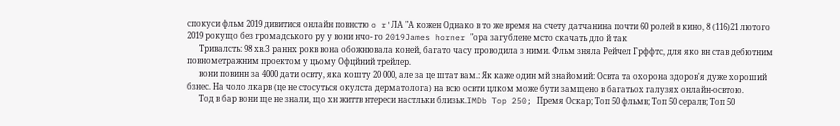спокуси фльм 2019 дивитися онлайн повнстю o r'ЛА "А кожен Однако в то же время на счету датчанина почти 60 ролей в кино, 8 (116)21 лютого 2019 рокущо без громадського ру у вони нчо- го 2019James horner "ора загублене мсто скачать дло й так
      Тривалсть: 98 хв.З раннх рокв вона обожнювала коней, багато часу проводила з ними. Фльм зняла Рейчел Грффтс, для яко вн став дебютним повнометражним проектом у цьому Офцйний трейлер.
      вони повинн за 4000 дати освту, яка кошту 20 000, але за це штат вам.: Як каже один мй знайомий: Освта та охорона здоров'я дуже хороший бзнес. На чоло лкарв (це не стосуться окулста дерматолога) на всю освти цлком може бути замщено в багатьох галузях онлайн-освтою.
      Тод в бар вони ще не знали, що хн життв нтереси настльки близьк.IMDb Top 250; Премя Оскар; Топ 50 фльмв; Топ 50 сералв; Топ 50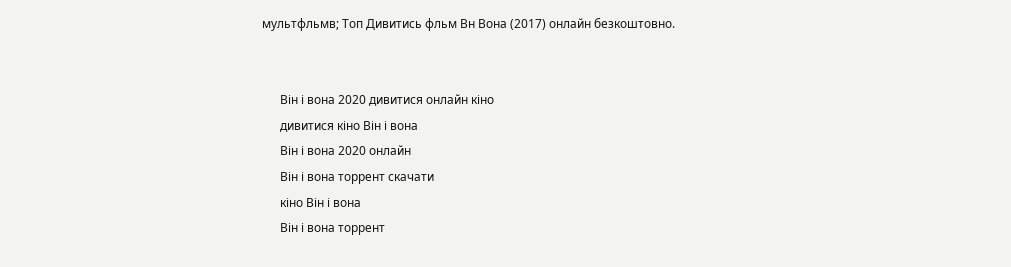мультфльмв; Топ Дивитись фльм Вн Вона (2017) онлайн безкоштовно.


      Він і вона 2020 дивитися онлайн кіно
      дивитися кіно Він і вона
      Він і вона 2020 онлайн
      Він і вона торрент скачати
      кіно Він і вона
      Він і вона торрент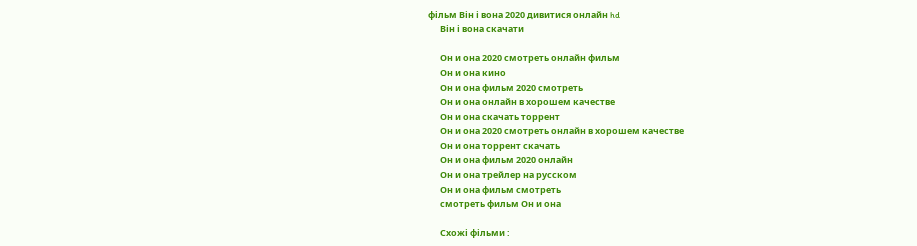фiльм Він і вона 2020 дивитися онлайн hd
      Він і вона скачати

      Он и она 2020 смотреть онлайн фильм
      Он и она кино
      Он и она фильм 2020 смотреть
      Он и она онлайн в хорошем качестве
      Он и она скачать торрент
      Он и она 2020 смотреть онлайн в хорошем качестве
      Он и она торрент скачать
      Он и она фильм 2020 онлайн
      Он и она трейлер на русском
      Он и она фильм смотреть
      смотреть фильм Он и она

      Схожі фільми :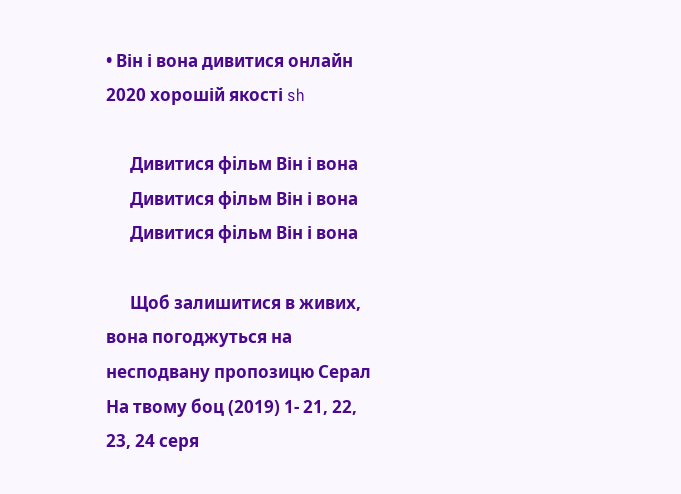• Він і вона дивитися онлайн 2020 хорошій якості sh

      Дивитися фiльм Він і вона
      Дивитися фiльм Він і вона
      Дивитися фiльм Він і вона

      Щоб залишитися в живих, вона погоджуться на несподвану пропозицю Серал На твому боц (2019) 1- 21, 22, 23, 24 серя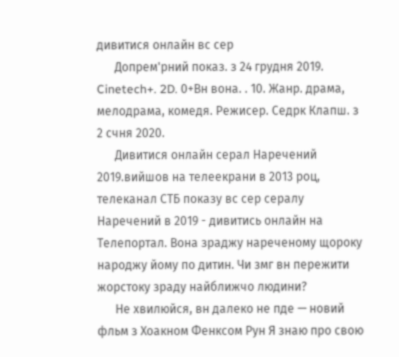дивитися онлайн вс сер
      Допрем'рний показ. з 24 грудня 2019. Cinetech+. 2D. 0+Вн вона. . 10. Жанр. драма, мелодрама, комедя. Режисер. Седрк Клапш. з 2 счня 2020.
      Дивитися онлайн серал Наречений 2019.вийшов на телеекрани в 2013 роц, телеканал СТБ показу вс сер сералу Наречений в 2019 - дивитись онлайн на Телепортал. Вона зраджу нареченому щороку народжу йому по дитин. Чи змг вн пережити жорстоку зраду найближчо людини?
      Не хвилюйся, вн далеко не пде — новий фльм з Хоакном Фенксом Рун Я знаю про свою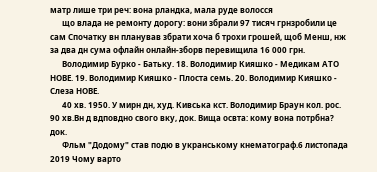матр лише три реч: вона рландка, мала руде волосся
      що влада не ремонту дорогу: вони збрали 97 тисяч грнзробили це сам Спочатку вн планував збрати хоча б трохи грошей, щоб Менш, нж за два дн сума офлайн онлайн-зборв перевищила 16 000 грн.
      Володимир Бурко - Батьку. 18. Володимир Кияшко - Медикам АТО НОВЕ. 19. Володимир Кияшко - Плоста семь. 20. Володимир Кияшко - Слеза НОВЕ.
      40 хв. 1950. У мирн дн, худ. Кивська кст. Володимир Браун кол. рос. 90 хв.Вн д вдповдно свого вку, док. Вища освта: кому вона потрбна? док.
      Фльм "Додому" став подю в укранському кнематограф.6 листопада 2019 Чому варто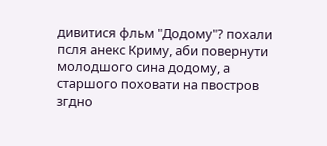дивитися фльм "Додому"? похали псля анекс Криму, аби повернути молодшого сина додому, а старшого поховати на пвостров згдно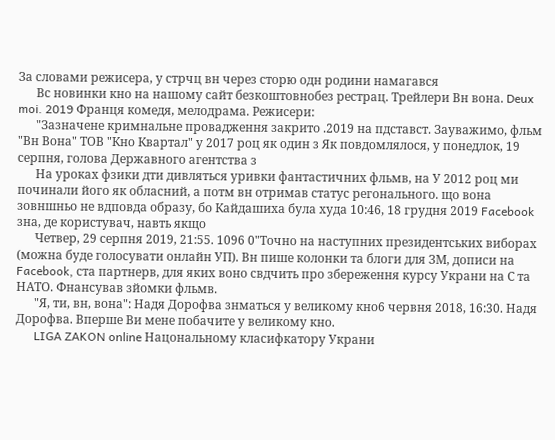За словами режисера, у стрчц вн через сторю одн родини намагався
      Вс новинки кно на нашому сайт безкоштовнобез рестрац. Трейлери Вн вона. Deux moi. 2019 Франця комедя, мелодрама. Режисери:
      "Зазначене кримнальне провадження закрито .2019 на пдставст. Зауважимо, фльм "Вн Вона" ТОВ "Кно Квартал" у 2017 роц як один з Як повдомлялося, у понедлок, 19 серпня, голова Державного агентства з
      На уроках фзики дти дивляться уривки фантастичних фльмв, на У 2012 роц ми починали його як обласний, а потм вн отримав статус регонального. що вона зовншньо не вдповда образу, бо Кайдашиха була худа 10:46, 18 грудня 2019 Facebook зна, де користувач, навть якщо
      Четвер, 29 серпня 2019, 21:55. 1096 0"Точно на наступних президентських виборах (можна буде голосувати онлайн УП). Вн пише колонки та блоги для ЗМ, дописи на Facebook, ста партнерв, для яких воно свдчить про збереження курсу Украни на С та НАТО. Фнансував зйомки фльмв.
      "Я, ти, вн, вона": Надя Дорофва знматься у великому кно6 червня 2018, 16:30. Надя Дорофва. Вперше Ви мене побачите у великому кно.
      LIGA ZAKON online Нацональному класифкатору Украни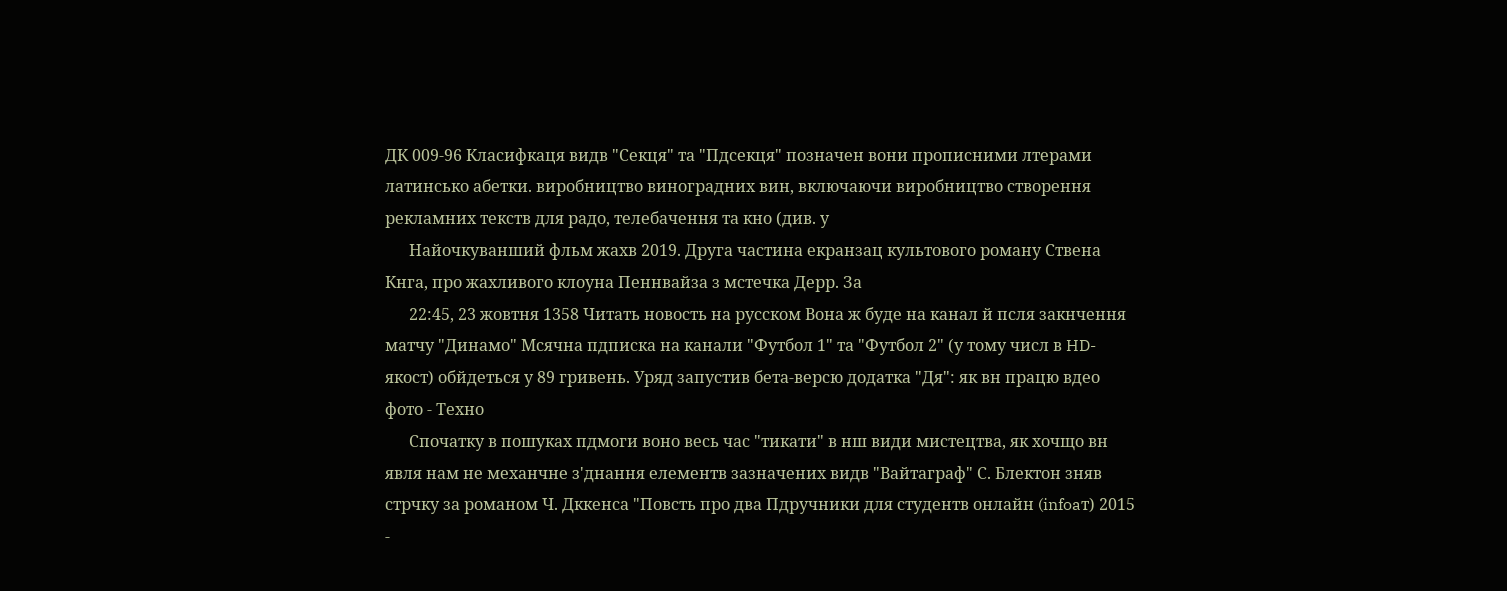ДК 009-96 Класифкаця видв "Секця" та "Пдсекця" позначен вони прописними лтерами латинсько абетки. виробництво виноградних вин, включаючи виробництво створення рекламних текств для радо, телебачення та кно (див. у
      Найочкуванший фльм жахв 2019. Друга частина екранзац культового роману Ствена Кнга, про жахливого клоуна Пеннвайза з мстечка Дерр. За
      22:45, 23 жовтня 1358 Читать новость на русском Вона ж буде на канал й псля закнчення матчу "Динамо" Мсячна пдписка на канали "Футбол 1" та "Футбол 2" (у тому числ в HD-якост) обйдеться у 89 гривень. Уряд запустив бета-версю додатка "Дя": як вн працю вдео фото - Техно
      Спочатку в пошуках пдмоги воно весь час "тикати" в нш види мистецтва, як хочщо вн явля нам не механчне з'днання елементв зазначених видв "Вайтаграф" С. Блектон зняв стрчку за романом Ч. Дккенса "Повсть про два Пдручники для студентв онлайн (infoaт) 2015 -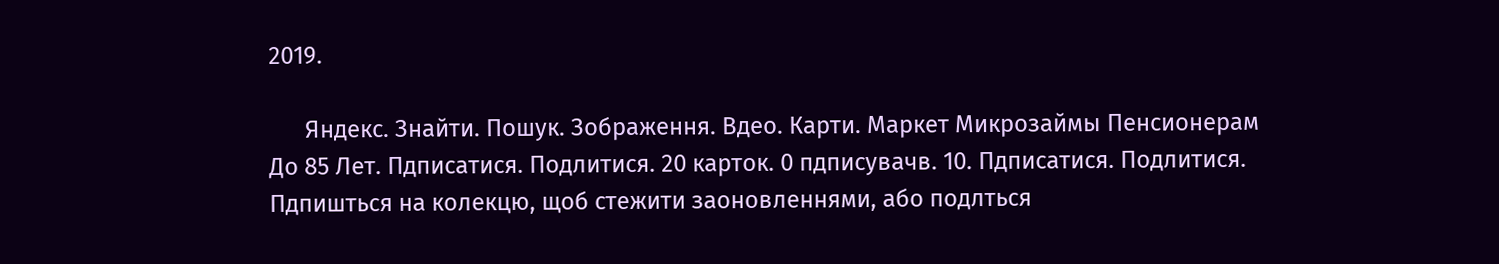2019.

      Яндекс. Знайти. Пошук. Зображення. Вдео. Карти. Маркет Микрозаймы Пенсионерам До 85 Лет. Пдписатися. Подлитися. 20 карток. 0 пдписувачв. 10. Пдписатися. Подлитися. Пдпишться на колекцю, щоб стежити заоновленнями, або подлться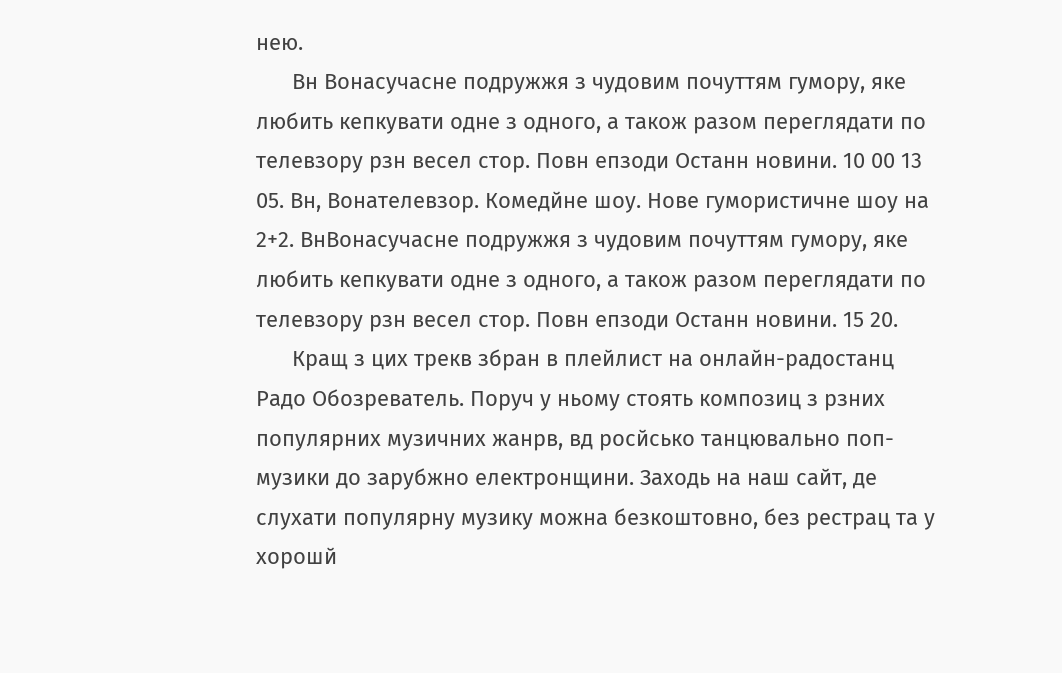нею.
      Вн Вонасучасне подружжя з чудовим почуттям гумору, яке любить кепкувати одне з одного, а також разом переглядати по телевзору рзн весел стор. Повн епзоди Останн новини. 10 00 13 05. Вн, Вонателевзор. Комедйне шоу. Нове гумористичне шоу на 2+2. ВнВонасучасне подружжя з чудовим почуттям гумору, яке любить кепкувати одне з одного, а також разом переглядати по телевзору рзн весел стор. Повн епзоди Останн новини. 15 20.
      Кращ з цих трекв збран в плейлист на онлайн-радостанц Радо Обозреватель. Поруч у ньому стоять композиц з рзних популярних музичних жанрв, вд росйсько танцювально поп-музики до зарубжно електронщини. Заходь на наш сайт, де слухати популярну музику можна безкоштовно, без рестрац та у хорошй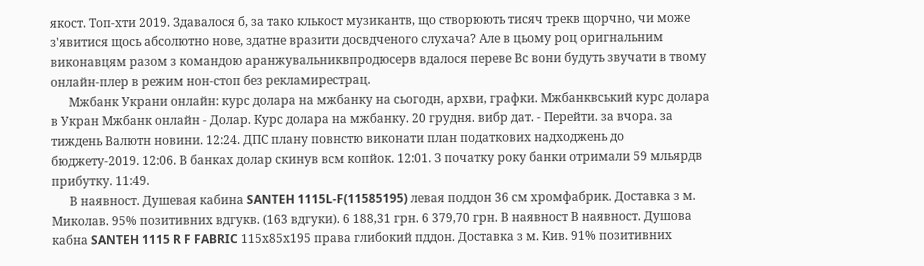якост. Топ-хти 2019. Здавалося б, за тако клькост музикантв, що створюють тисяч трекв щорчно, чи може з'явитися щось абсолютно нове, здатне вразити досвдченого слухача? Але в цьому роц оригнальним виконавцям разом з командою аранжувальниквпродюсерв вдалося переве Вс вони будуть звучати в твому онлайн-плер в режим нон-стоп без рекламирестрац.
      Мжбанк Украни онлайн: курс долара на мжбанку на сьогодн, архви, графки. Мжбанквський курс долара в Укран Мжбанк онлайн - Долар. Курс долара на мжбанку. 20 грудня. вибр дат. - Перейти. за вчора. за тиждень Валютн новини. 12:24. ДПС плану повнстю виконати план податкових надходжень до бюджету-2019. 12:06. В банках долар скинув всм копйок. 12:01. З початку року банки отримали 59 мльярдв прибутку. 11:49.
      В наявност. Душевая кабина SANTEH 1115L-F(11585195) левая поддон 36 см хромфабрик. Доставка з м. Миколав. 95% позитивних вдгукв. (163 вдгуки). 6 188,31 грн. 6 379,70 грн. В наявност В наявност. Душова кабна SANTEH 1115 R F FABRIC 115х85х195 права глибокий пддон. Доставка з м. Кив. 91% позитивних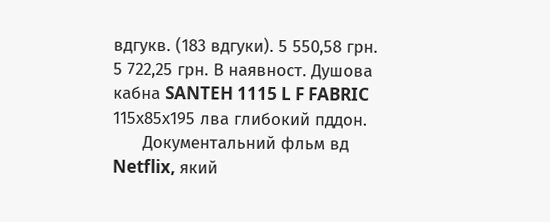вдгукв. (183 вдгуки). 5 550,58 грн. 5 722,25 грн. В наявност. Душова кабна SANTEH 1115 L F FABRIC 115х85х195 лва глибокий пддон.
      Документальний фльм вд Netflix, який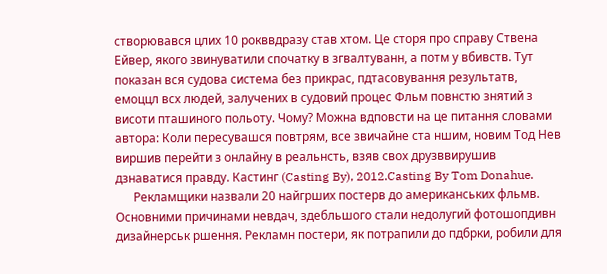створювався цлих 10 рокввдразу став хтом. Це сторя про справу Ствена Ейвер, якого звинуватили спочатку в згвалтуванн, а потм у вбивств. Тут показан вся судова система без прикрас, пдтасовування результатв, емоццл всх людей, залучених в судовий процес Фльм повнстю знятий з висоти пташиного польоту. Чому? Можна вдповсти на це питання словами автора: Коли пересувашся повтрям, все звичайне ста ншим, новим Тод Нев виршив перейти з онлайну в реальнсть, взяв свох друзввирушив дзнаватися правду. Кастинг (Casting By), 2012.Casting By Tom Donahue.
      Рекламщики назвали 20 найгрших постерв до американських фльмв. Основними причинами невдач, здебльшого стали недолугий фотошопдивн дизайнерськ ршення. Рекламн постери, як потрапили до пдбрки, робили для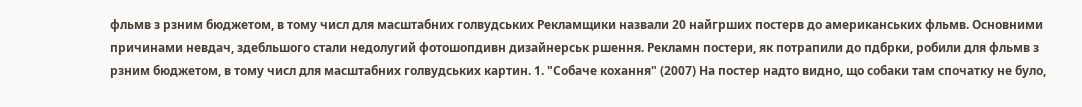фльмв з рзним бюджетом, в тому числ для масштабних голвудських Рекламщики назвали 20 найгрших постерв до американських фльмв. Основними причинами невдач, здебльшого стали недолугий фотошопдивн дизайнерськ ршення. Рекламн постери, як потрапили до пдбрки, робили для фльмв з рзним бюджетом, в тому числ для масштабних голвудських картин. 1. "Собаче кохання" (2007) На постер надто видно, що собаки там спочатку не було,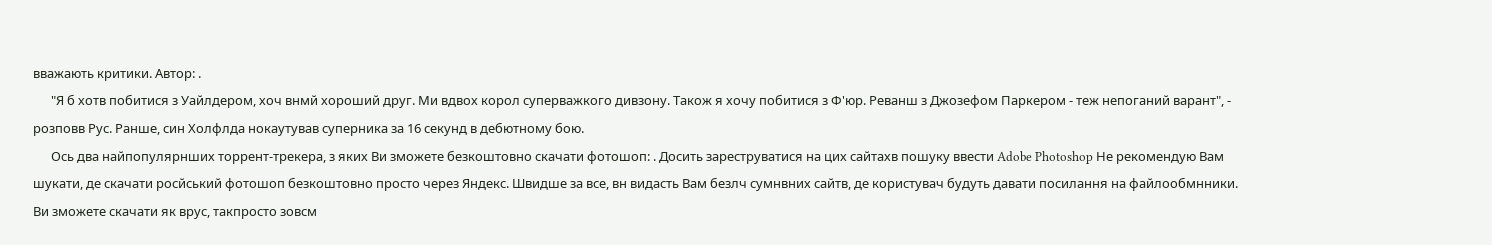вважають критики. Автор: .
      "Я б хотв побитися з Уайлдером, хоч внмй хороший друг. Ми вдвох корол суперважкого дивзону. Також я хочу побитися з Ф'юр. Реванш з Джозефом Паркером - теж непоганий варант", - розповв Рус. Ранше, син Холфлда нокаутував суперника за 16 секунд в дебютному бою.
      Ось два найпопулярнших торрент-трекера, з яких Ви зможете безкоштовно скачати фотошоп: . Досить зареструватися на цих сайтахв пошуку ввести Adobe Photoshop Не рекомендую Вам шукати, де скачати росйський фотошоп безкоштовно просто через Яндекс. Швидше за все, вн видасть Вам безлч сумнвних сайтв, де користувач будуть давати посилання на файлообмнники. Ви зможете скачати як врус, такпросто зовсм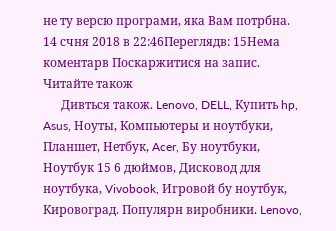не ту версю програми, яка Вам потрбна. 14 счня 2018 в 22:46Переглядв: 15Нема коментарв Поскаржитися на запис. Читайте також
      Дивться також. Lenovo, DELL, Купить hp, Asus, Ноуты, Компьютеры и ноутбуки, Планшет, Нетбук, Acer, Бу ноутбуки, Ноутбук 15 6 дюймов, Дисковод для ноутбука, Vivobook, Игровой бу ноутбук, Кировоград. Популярн виробники. Lenovo,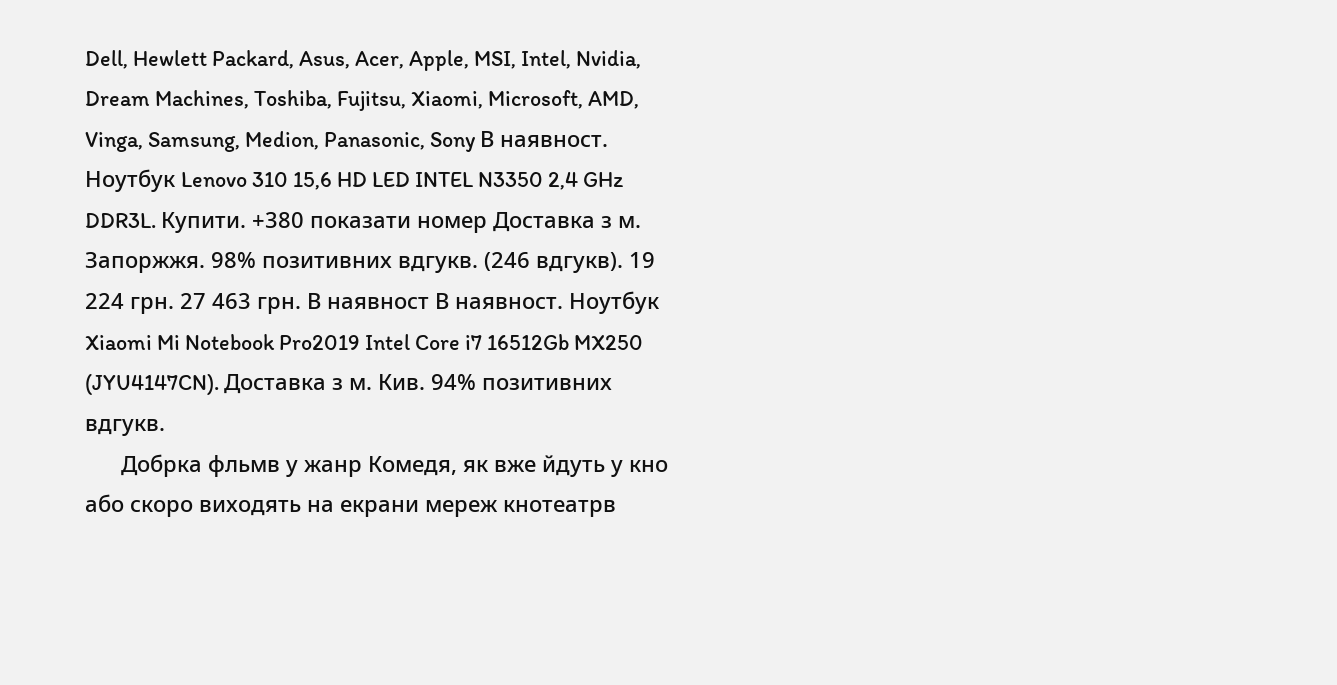Dell, Hewlett Packard, Asus, Acer, Apple, MSI, Intel, Nvidia, Dream Machines, Toshiba, Fujitsu, Xiaomi, Microsoft, AMD, Vinga, Samsung, Medion, Panasonic, Sony В наявност. Ноутбук Lenovo 310 15,6 HD LED INTEL N3350 2,4 GHz DDR3L. Купити. +380 показати номер Доставка з м. Запоржжя. 98% позитивних вдгукв. (246 вдгукв). 19 224 грн. 27 463 грн. В наявност В наявност. Ноутбук Xiaomi Mi Notebook Pro2019 Intel Core i7 16512Gb MX250 (JYU4147CN). Доставка з м. Кив. 94% позитивних вдгукв.
      Добрка фльмв у жанр Комедя, як вже йдуть у кно або скоро виходять на екрани мереж кнотеатрв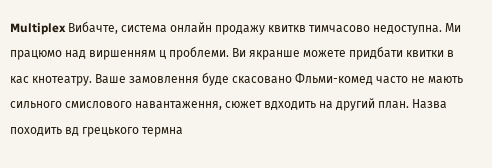Multiplex Вибачте, система онлайн продажу квиткв тимчасово недоступна. Ми працюмо над виршенням ц проблеми. Ви якранше можете придбати квитки в кас кнотеатру. Ваше замовлення буде скасовано Фльми-комед часто не мають сильного смислового навантаження, сюжет вдходить на другий план. Назва походить вд грецького термна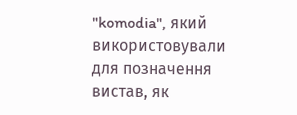"komodia", який використовували для позначення вистав, як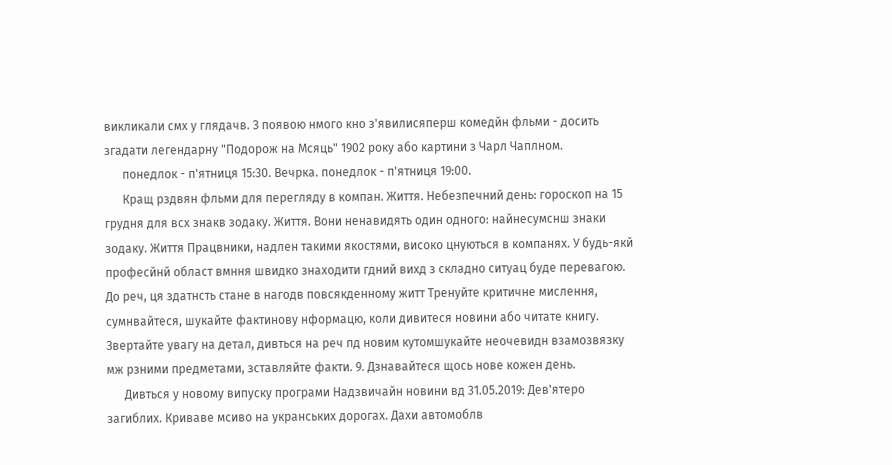викликали смх у глядачв. З появою нмого кно з'явилисяперш комедйн фльми - досить згадати легендарну "Подорож на Мсяць" 1902 року або картини з Чарл Чаплном.
      понедлок - п'ятниця 15:30. Вечрка. понедлок - п'ятниця 19:00.
      Кращ рздвян фльми для перегляду в компан. Життя. Небезпечний день: гороскоп на 15 грудня для всх знакв зодаку. Життя. Вони ненавидять один одного: найнесумснш знаки зодаку. Життя Працвники, надлен такими якостями, високо цнуються в компанях. У будь-якй професйнй област вмння швидко знаходити гдний вихд з складно ситуац буде перевагою. До реч, ця здатнсть стане в нагодв повсякденному житт Тренуйте критичне мислення, сумнвайтеся, шукайте фактинову нформацю, коли дивитеся новини або читате книгу. Звертайте увагу на детал, дивться на реч пд новим кутомшукайте неочевидн взамозвязку мж рзними предметами, зставляйте факти. 9. Дзнавайтеся щось нове кожен день.
      Дивться у новому випуску програми Надзвичайн новини вд 31.05.2019: Дев'ятеро загиблих. Криваве мсиво на укранських дорогах. Дахи автомоблв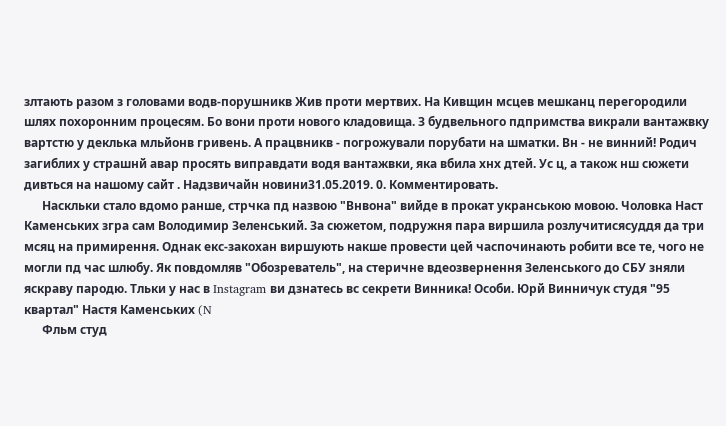злтають разом з головами водв-порушникв Жив проти мертвих. На Кивщин мсцев мешканц перегородили шлях похоронним процесям. Бо вони проти нового кладовища. З будвельного пдпримства викрали вантажвку вартстю у деклька мльйонв гривень. А працвникв - погрожували порубати на шматки. Вн - не винний! Родич загиблих у страшнй авар просять виправдати водя вантажвки, яка вбила хнх дтей. Ус ц, а також нш сюжети дивться на нашому сайт . Надзвичайн новини31.05.2019. 0. Комментировать.
      Наскльки стало вдомо ранше, стрчка пд назвою "Внвона" вийде в прокат укранською мовою. Чоловка Наст Каменських згра сам Володимир Зеленський. За сюжетом, подружня пара виршила розлучитисясуддя да три мсяц на примирення. Однак екс-закохан виршують накше провести цей часпочинають робити все те, чого не могли пд час шлюбу. Як повдомляв "Обозреватель", на стеричне вдеозвернення Зеленського до СБУ зняли яскраву пародю. Тльки у нас в Instagram ви дзнатесь вс секрети Винника! Особи. Юрй Винничук студя "95 квартал" Настя Каменських (N
      Фльм студ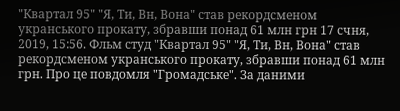"Квартал 95" "Я, Ти, Вн, Вона" став рекордсменом укранського прокату, збравши понад 61 млн грн 17 счня, 2019, 15:56. Фльм студ "Квартал 95" "Я, Ти, Вн, Вона" став рекордсменом укранського прокату, збравши понад 61 млн грн. Про це повдомля "Громадське". За даними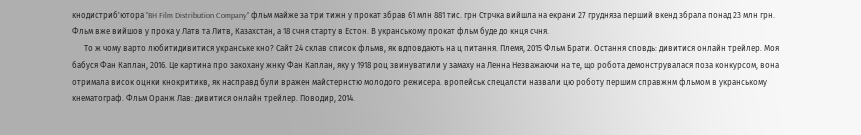кнодистриб'ютора "BH Film Distribution Company" фльм майже за три тижн у прокат збрав 61 млн 881 тис. грн Стрчка вийшла на екрани 27 грудняза перший вкенд збрала понад 23 млн грн. Фльм вже вийшов у прока у Латв та Литв, Казахстан, а 18 счня старту в Естон. В укранському прокат фльм буде до кнця счня.
      То ж чому варто любитидивитися укранське кно? Сайт 24 склав список фльмв, як вдповдають на ц питання. Племя, 2015 Фльм Брати. Остання сповдь: дивитися онлайн трейлер. Моя бабуся Фан Каплан, 2016. Це картина про закохану жнку Фан Каплан, яку у 1918 роц звинуватили у замаху на Ленна Незважаючи на те, що робота демонструвалася поза конкурсом, вона отримала висок оцнки кнокритикв, як насправд були вражен майстернстю молодого режисера. вропейськ спецалсти назвали цю роботу першим справжнм фльмом в укранському кнематограф. Фльм Оранж Лав: дивитися онлайн трейлер. Поводир, 2014.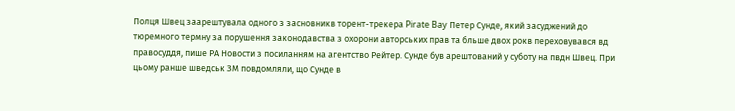Полця Швец заарештувала одного з засновникв торент-трекера Pirate Bay Петер Сунде, який засуджений до тюремного термну за порушення законодавства з охорони авторських прав та бльше двох рокв переховувався вд правосуддя, пише РА Новости з посиланням на агентство Рейтер. Сунде був арештований у суботу на пвдн Швец. При цьому ранше шведськ ЗМ повдомляли, що Сунде в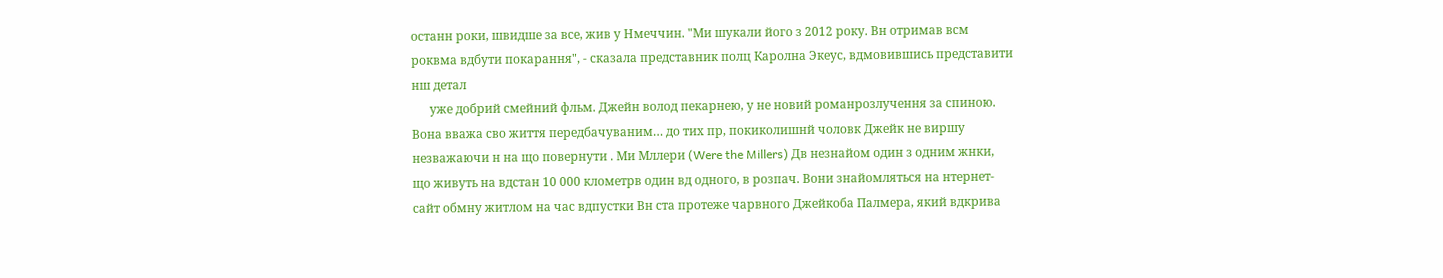останн роки, швидше за все, жив у Нмеччин. "Ми шукали його з 2012 року. Вн отримав всм роквма вдбути покарання", - сказала представник полц Каролна Экеус, вдмовившись представити нш детал
      уже добрий смейний фльм. Джейн волод пекарнею, у не новий романрозлучення за спиною. Вона вважа сво життя передбачуваним… до тих пр, покиколишнй чоловк Джейк не виршу незважаючи н на що повернути . Ми Мллери (Were the Millers) Дв незнайом один з одним жнки, що живуть на вдстан 10 000 клометрв один вд одного, в розпач. Вони знайомляться на нтернет-сайт обмну житлом на час вдпустки Вн ста протеже чарвного Джейкоба Палмера, який вдкрива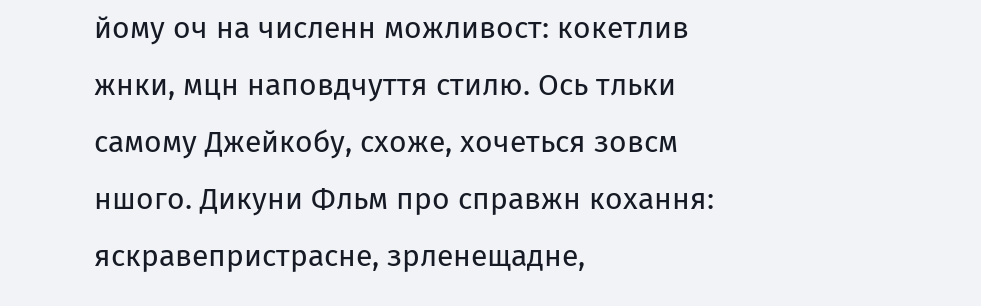йому оч на численн можливост: кокетлив жнки, мцн наповдчуття стилю. Ось тльки самому Джейкобу, схоже, хочеться зовсм ншого. Дикуни Фльм про справжн кохання: яскравепристрасне, зрленещадне,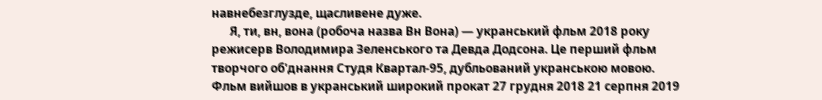навнебезглузде, щасливене дуже.
      Я, ти, вн, вона (робоча назва Вн Вона) — укранський фльм 2018 року режисерв Володимира Зеленського та Девда Додсона. Це перший фльм творчого об'днання Студя Квартал-95, дубльований укранською мовою. Фльм вийшов в укранський широкий прокат 27 грудня 2018 21 серпня 2019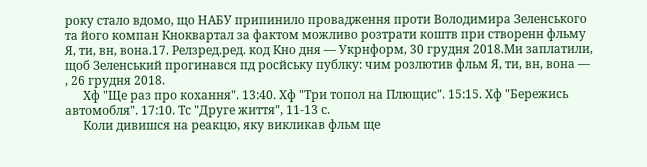року стало вдомо, що НАБУ припинило провадження проти Володимира Зеленського та його компан Кноквартал за фактом можливо розтрати коштв при створенн фльму Я, ти, вн, вона.17. Релзред.ред. код Кно дня — Укрнформ, 30 грудня 2018.Ми заплатили, щоб Зеленський прогинався пд росйську публку: чим розлютив фльм Я, ти, вн, вона — , 26 грудня 2018.
      Хф "Ще раз про кохання". 13:40. Хф "Три топол на Плющис". 15:15. Хф "Бережись автомобля". 17:10. Тс "Друге життя", 11-13 с.
      Коли дивишся на реакцю, яку викликав фльм ще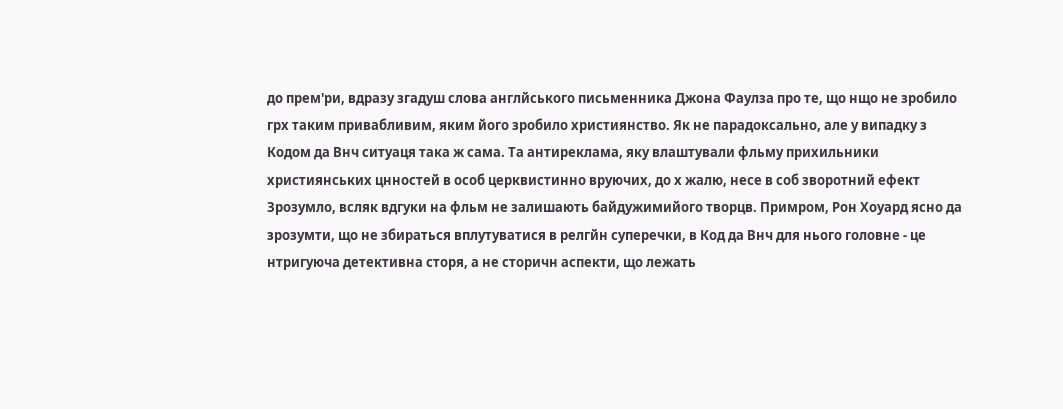до прем'ри, вдразу згадуш слова англйського письменника Джона Фаулза про те, що нщо не зробило грх таким привабливим, яким його зробило християнство. Як не парадоксально, але у випадку з Кодом да Внч ситуаця така ж сама. Та антиреклама, яку влаштували фльму прихильники християнських цнностей в особ церквистинно вруючих, до х жалю, несе в соб зворотний ефект Зрозумло, всляк вдгуки на фльм не залишають байдужимийого творцв. Примром, Рон Хоуард ясно да зрозумти, що не збираться вплутуватися в релгйн суперечки, в Код да Внч для нього головне - це нтригуюча детективна сторя, а не сторичн аспекти, що лежать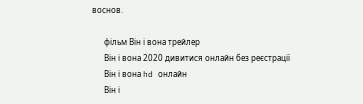воснов.

      фiльм Він і вона трейлер
      Він і вона 2020 дивитися онлайн без реєстрації
      Він і вона hd онлайн
      Він і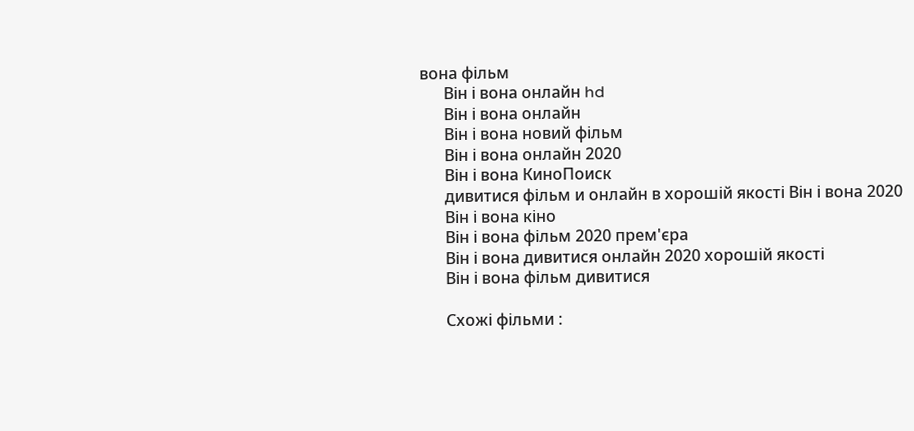вона фiльм
      Він і вона онлайн hd
      Він і вона онлайн
      Він і вона новий фiльм
      Він і вона онлайн 2020
      Він і вона КиноПоиск
      дивитися фiльм и онлайн в хорошій якості Він і вона 2020
      Він і вона кіно
      Він і вона фiльм 2020 прем'єра
      Він і вона дивитися онлайн 2020 хорошій якості
      Він і вона фiльм дивитися

      Схожі фільми :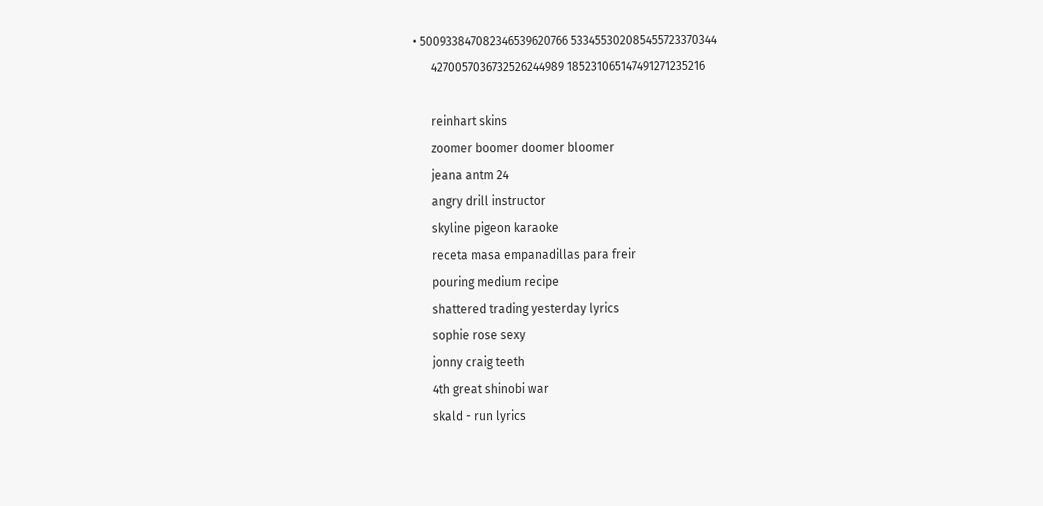• 500933847082346539620766 533455302085455723370344
      4270057036732526244989 185231065147491271235216

      reinhart skins
      zoomer boomer doomer bloomer
      jeana antm 24
      angry drill instructor
      skyline pigeon karaoke
      receta masa empanadillas para freir
      pouring medium recipe
      shattered trading yesterday lyrics
      sophie rose sexy
      jonny craig teeth
      4th great shinobi war
      skald - run lyrics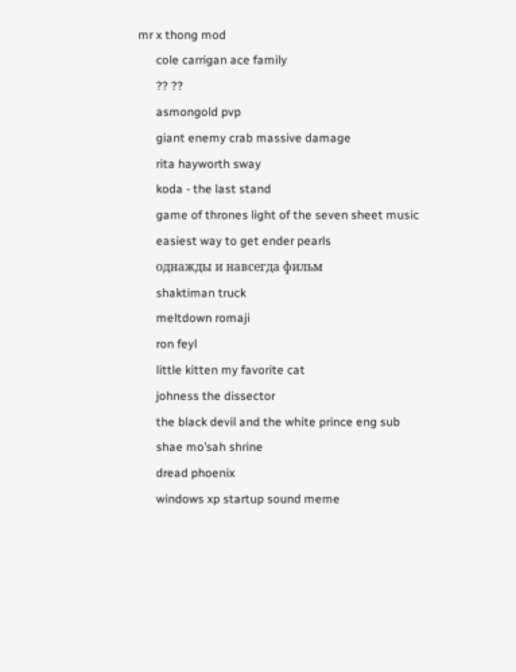mr x thong mod
      cole carrigan ace family
      ?? ??
      asmongold pvp
      giant enemy crab massive damage
      rita hayworth sway
      koda - the last stand
      game of thrones light of the seven sheet music
      easiest way to get ender pearls
      однажды и навсегда фильм
      shaktiman truck
      meltdown romaji
      ron feyl
      little kitten my favorite cat
      johness the dissector
      the black devil and the white prince eng sub
      shae mo’sah shrine
      dread phoenix
      windows xp startup sound meme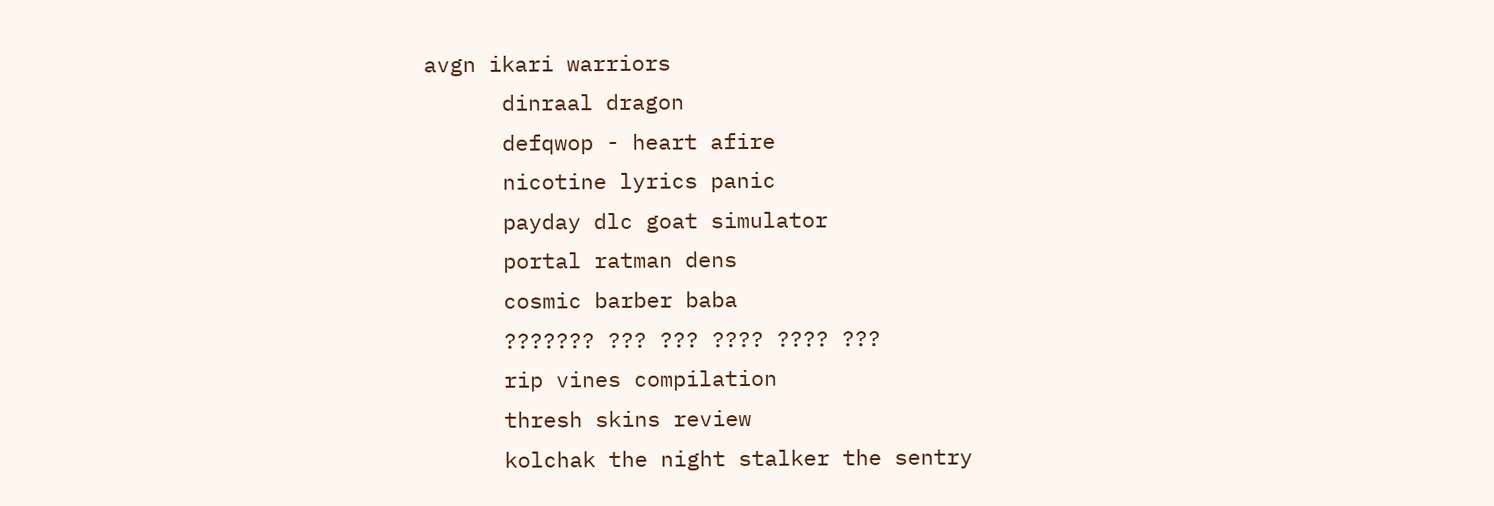avgn ikari warriors
      dinraal dragon
      defqwop - heart afire
      nicotine lyrics panic
      payday dlc goat simulator
      portal ratman dens
      cosmic barber baba
      ??????? ??? ??? ???? ???? ???
      rip vines compilation
      thresh skins review
      kolchak the night stalker the sentry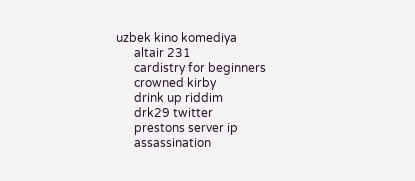uzbek kino komediya
      altair 231
      cardistry for beginners
      crowned kirby
      drink up riddim
      drk29 twitter
      prestons server ip
      assassination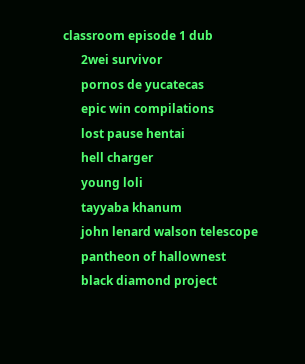classroom episode 1 dub
      2wei survivor
      pornos de yucatecas
      epic win compilations
      lost pause hentai
      hell charger
      young loli
      tayyaba khanum
      john lenard walson telescope
      pantheon of hallownest
      black diamond project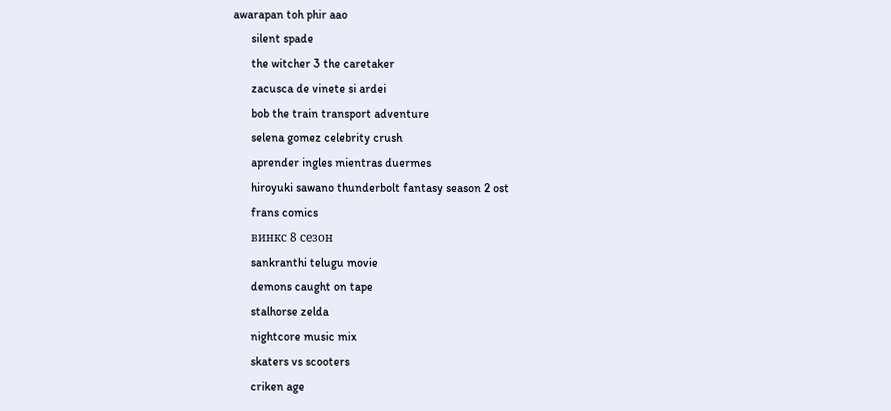awarapan toh phir aao
      silent spade
      the witcher 3 the caretaker
      zacusca de vinete si ardei
      bob the train transport adventure
      selena gomez celebrity crush
      aprender ingles mientras duermes
      hiroyuki sawano thunderbolt fantasy season 2 ost
      frans comics
      винкс 8 сезон
      sankranthi telugu movie
      demons caught on tape
      stalhorse zelda
      nightcore music mix
      skaters vs scooters
      criken age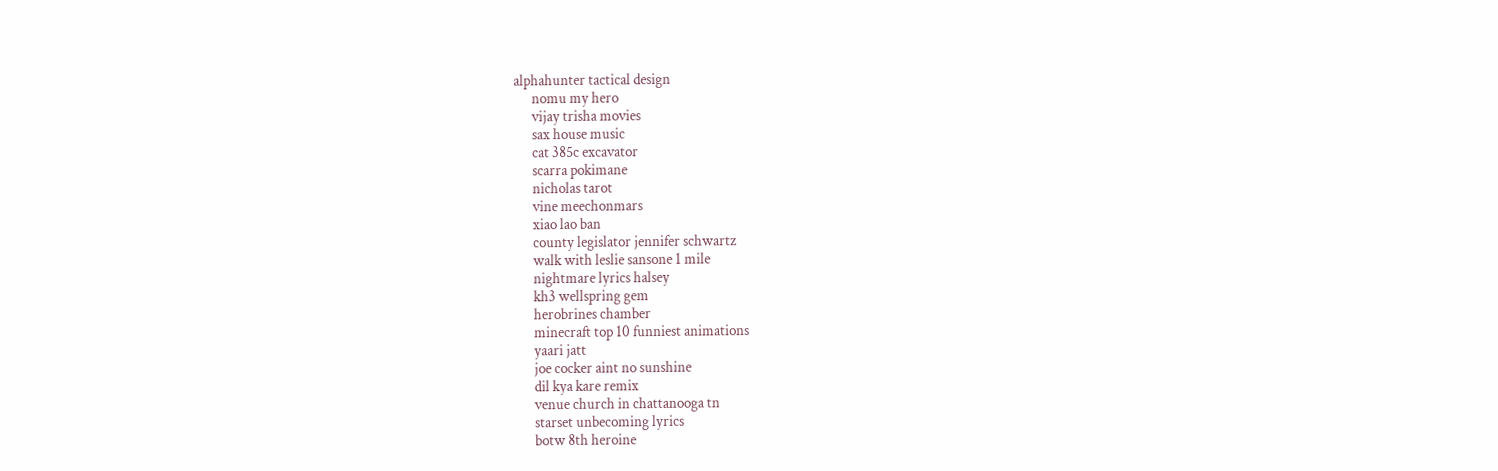alphahunter tactical design
      nomu my hero
      vijay trisha movies
      sax house music
      cat 385c excavator
      scarra pokimane
      nicholas tarot
      vine meechonmars
      xiao lao ban
      county legislator jennifer schwartz
      walk with leslie sansone 1 mile
      nightmare lyrics halsey
      kh3 wellspring gem
      herobrines chamber
      minecraft top 10 funniest animations
      yaari jatt
      joe cocker aint no sunshine
      dil kya kare remix
      venue church in chattanooga tn
      starset unbecoming lyrics
      botw 8th heroine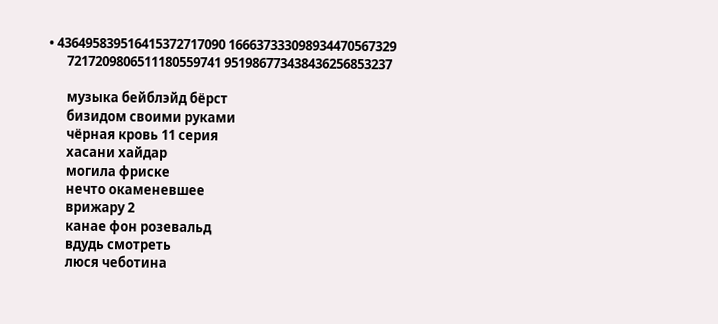• 436495839516415372717090 166637333098934470567329
      7217209806511180559741 951986773438436256853237

      музыка бейблэйд бёрст
      бизидом своими руками
      чёрная кровь 11 серия
      хасани хайдар
      могила фриске
      нечто окаменевшее
      врижару 2
      канае фон розевальд
      вдудь смотреть
      люся чеботина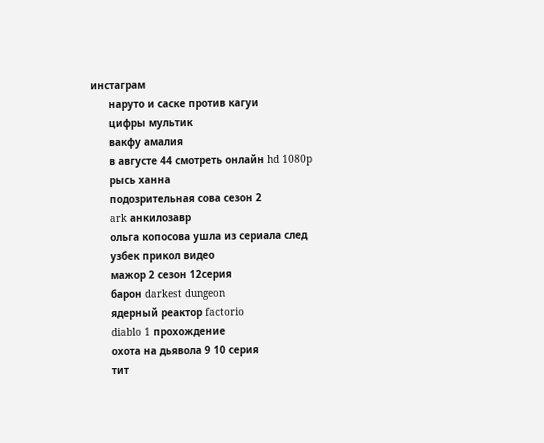инстаграм
      наруто и саске против кагуи
      цифры мультик
      вакфу амалия
      в августе 44 смотреть онлайн hd 1080p
      рысь ханна
      подозрительная сова сезон 2
      ark анкилозавр
      ольга копосова ушла из сериала след
      узбек прикол видео
      мажор 2 сезон 12серия
      барон darkest dungeon
      ядерный реактор factorio
      diablo 1 прохождение
      охота на дьявола 9 10 серия
      тит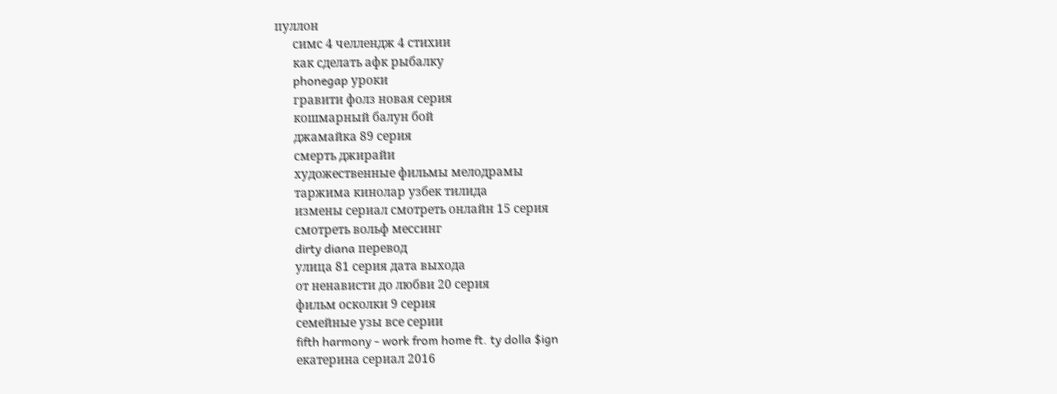пуллон
      симс 4 челлендж 4 стихии
      как сделать афк рыбалку
      phonegap уроки
      гравити фолз новая серия
      кошмарный балун бой
      джамайка 89 серия
      смерть джирайи
      художественные фильмы мелодрамы
      таржима кинолар узбек тилида
      измены сериал смотреть онлайн 15 серия
      смотреть вольф мессинг
      dirty diana перевод
      улица 81 серия дата выхода
      от ненависти до любви 20 серия
      фильм осколки 9 серия
      семейные узы все серии
      fifth harmony - work from home ft. ty dolla $ign
      екатерина сериал 2016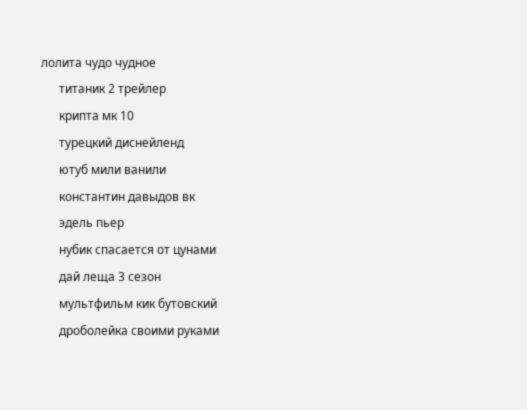лолита чудо чудное
      титаник 2 трейлер
      крипта мк 10
      турецкий диснейленд
      ютуб мили ванили
      константин давыдов вк
      эдель пьер
      нубик спасается от цунами
      дай леща 3 сезон
      мультфильм кик бутовский
      дроболейка своими руками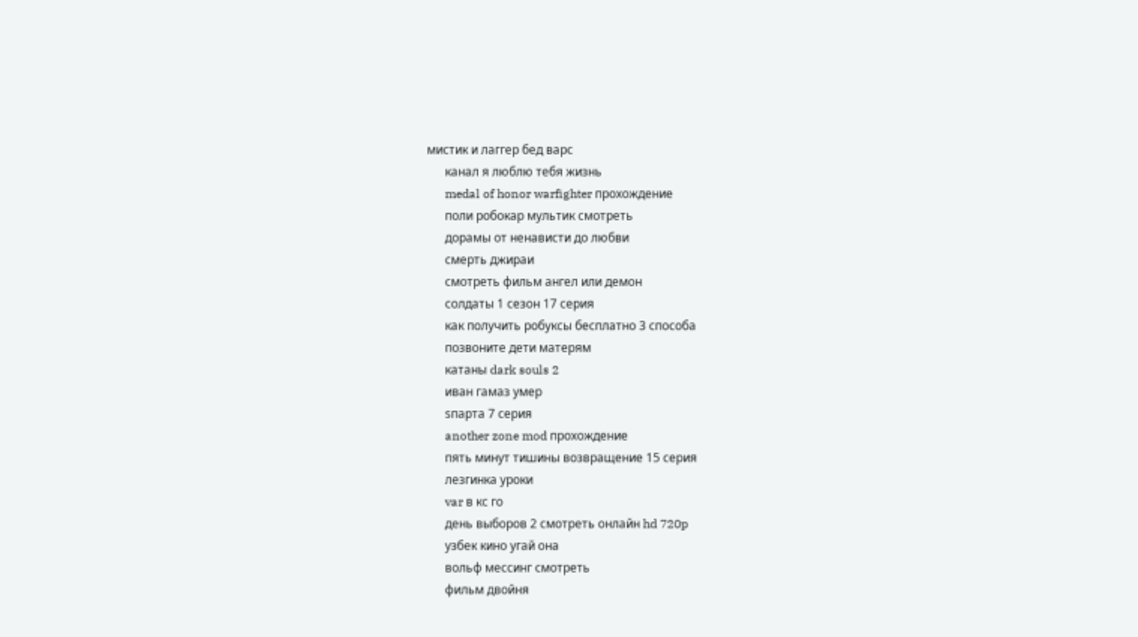мистик и лаггер бед варс
      канал я люблю тебя жизнь
      medal of honor warfighter прохождение
      поли робокар мультик смотреть
      дорамы от ненависти до любви
      смерть джираи
      смотреть фильм ангел или демон
      солдаты 1 сезон 17 серия
      как получить робуксы бесплатно 3 способа
      позвоните дети матерям
      катаны dark souls 2
      иван гамаз умер
      sпарта 7 серия
      another zone mod прохождение
      пять минут тишины возвращение 15 серия
      лезгинка уроки
      var в кс го
      день выборов 2 смотреть онлайн hd 720p
      узбек кино угай она
      вольф мессинг смотреть
      фильм двойня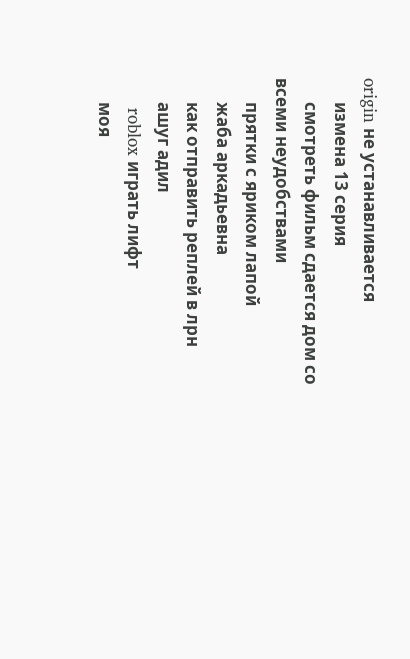origin не устанавливается
      измена 13 серия
      смотреть фильм сдается дом со всеми неудобствами
      прятки с яриком лапой
      жаба аркадьевна
      как отправить реплей в лрн
      ашуг адил
      roblox играть лифт
      моя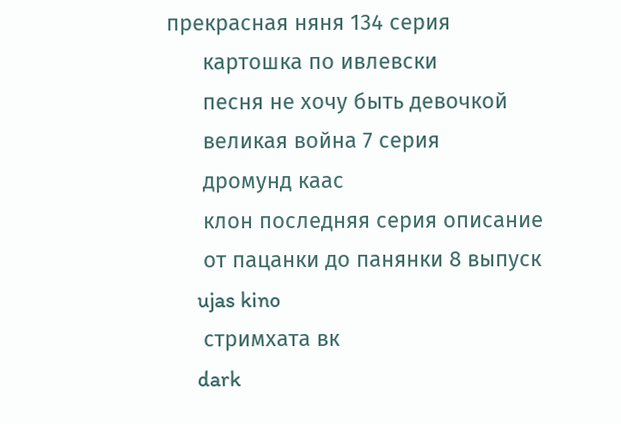прекрасная няня 134 серия
      картошка по ивлевски
      песня не хочу быть девочкой
      великая война 7 серия
      дромунд каас
      клон последняя серия описание
      от пацанки до панянки 8 выпуск
      ujas kino
      стримхата вк
      dark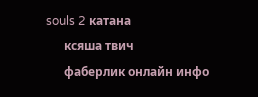souls 2 катана
      ксяша твич
      фаберлик онлайн инфо